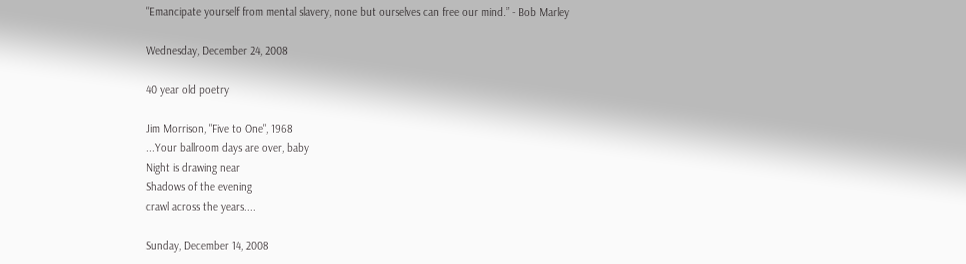"Emancipate yourself from mental slavery, none but ourselves can free our mind.” - Bob Marley

Wednesday, December 24, 2008

40 year old poetry

Jim Morrison, "Five to One", 1968
...Your ballroom days are over, baby
Night is drawing near
Shadows of the evening
crawl across the years....

Sunday, December 14, 2008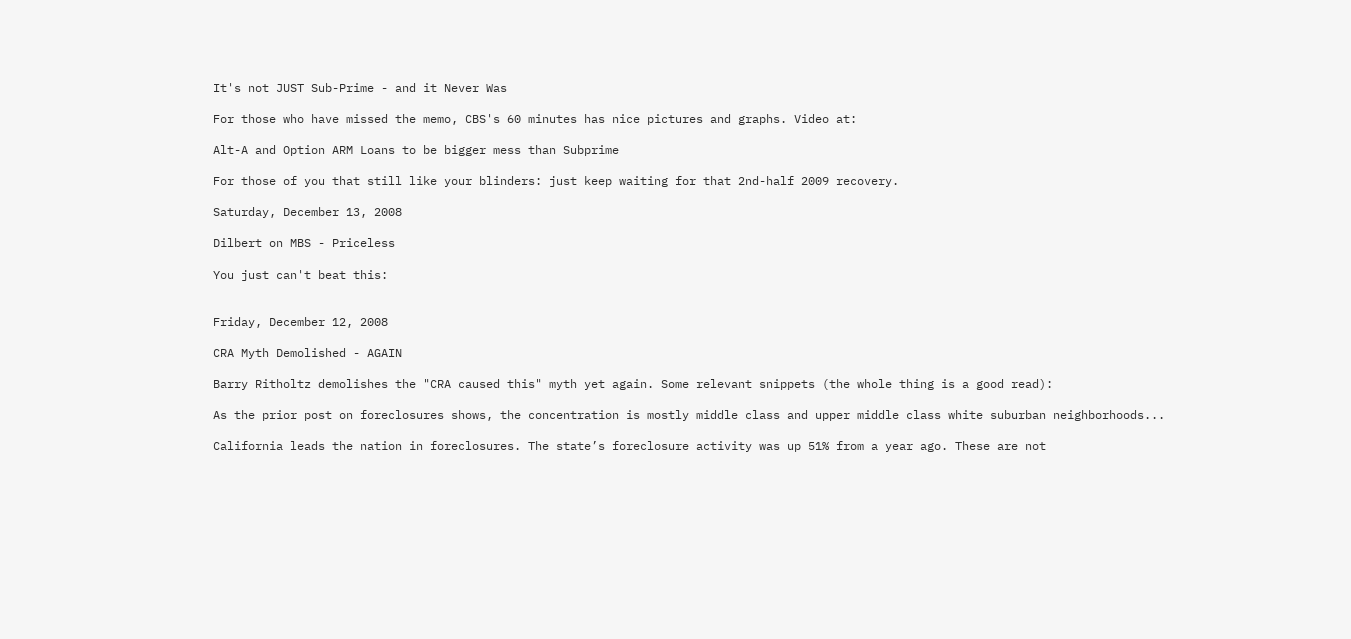It's not JUST Sub-Prime - and it Never Was

For those who have missed the memo, CBS's 60 minutes has nice pictures and graphs. Video at:

Alt-A and Option ARM Loans to be bigger mess than Subprime

For those of you that still like your blinders: just keep waiting for that 2nd-half 2009 recovery.

Saturday, December 13, 2008

Dilbert on MBS - Priceless

You just can't beat this:


Friday, December 12, 2008

CRA Myth Demolished - AGAIN

Barry Ritholtz demolishes the "CRA caused this" myth yet again. Some relevant snippets (the whole thing is a good read):

As the prior post on foreclosures shows, the concentration is mostly middle class and upper middle class white suburban neighborhoods...

California leads the nation in foreclosures. The state’s foreclosure activity was up 51% from a year ago. These are not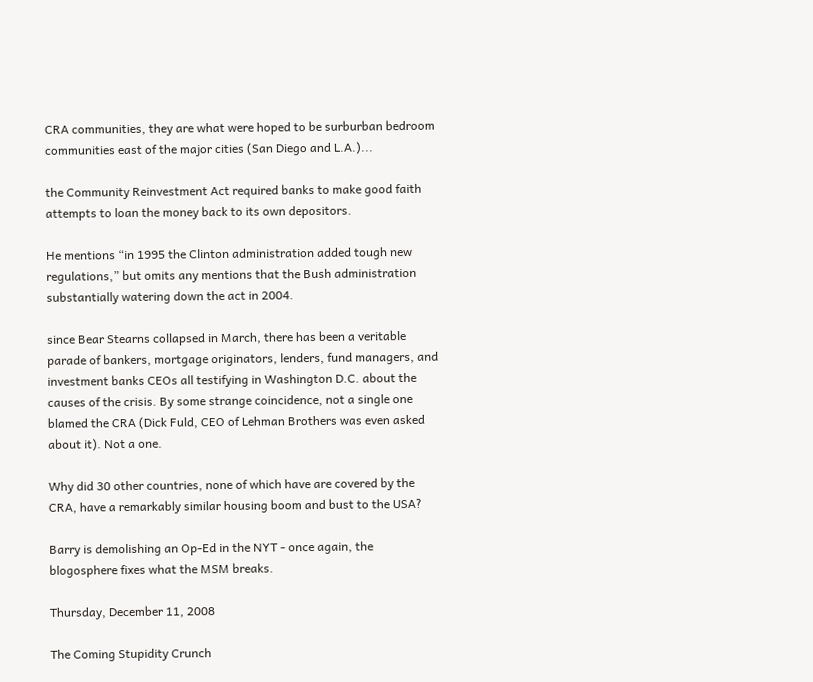CRA communities, they are what were hoped to be surburban bedroom communities east of the major cities (San Diego and L.A.)...

the Community Reinvestment Act required banks to make good faith attempts to loan the money back to its own depositors.

He mentions “in 1995 the Clinton administration added tough new regulations,” but omits any mentions that the Bush administration substantially watering down the act in 2004.

since Bear Stearns collapsed in March, there has been a veritable parade of bankers, mortgage originators, lenders, fund managers, and investment banks CEOs all testifying in Washington D.C. about the causes of the crisis. By some strange coincidence, not a single one blamed the CRA (Dick Fuld, CEO of Lehman Brothers was even asked about it). Not a one.

Why did 30 other countries, none of which have are covered by the CRA, have a remarkably similar housing boom and bust to the USA?

Barry is demolishing an Op-Ed in the NYT - once again, the blogosphere fixes what the MSM breaks.

Thursday, December 11, 2008

The Coming Stupidity Crunch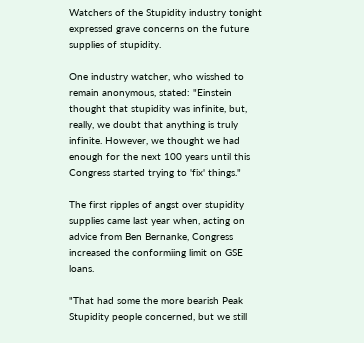Watchers of the Stupidity industry tonight expressed grave concerns on the future supplies of stupidity.

One industry watcher, who wisshed to remain anonymous, stated: "Einstein thought that stupidity was infinite, but, really, we doubt that anything is truly infinite. However, we thought we had enough for the next 100 years until this Congress started trying to 'fix' things."

The first ripples of angst over stupidity supplies came last year when, acting on advice from Ben Bernanke, Congress increased the conformiing limit on GSE loans.

"That had some the more bearish Peak Stupidity people concerned, but we still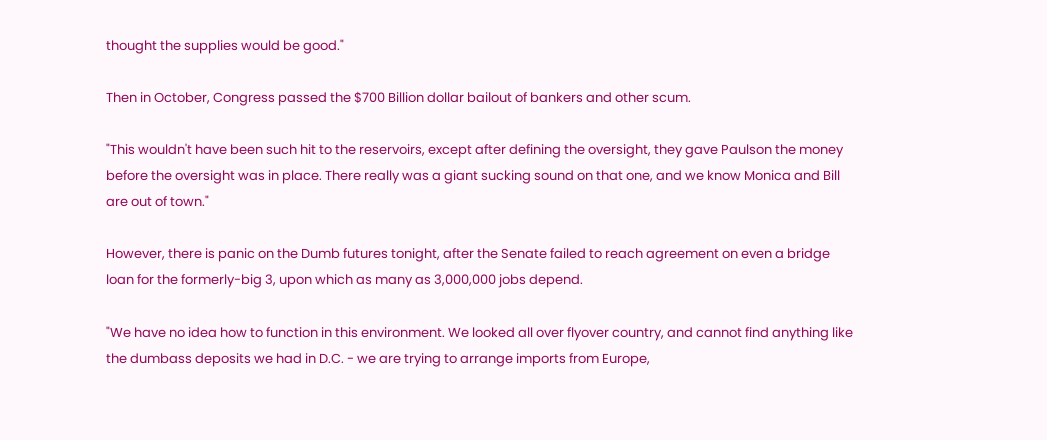thought the supplies would be good."

Then in October, Congress passed the $700 Billion dollar bailout of bankers and other scum.

"This wouldn't have been such hit to the reservoirs, except after defining the oversight, they gave Paulson the money before the oversight was in place. There really was a giant sucking sound on that one, and we know Monica and Bill are out of town."

However, there is panic on the Dumb futures tonight, after the Senate failed to reach agreement on even a bridge loan for the formerly-big 3, upon which as many as 3,000,000 jobs depend.

"We have no idea how to function in this environment. We looked all over flyover country, and cannot find anything like the dumbass deposits we had in D.C. - we are trying to arrange imports from Europe,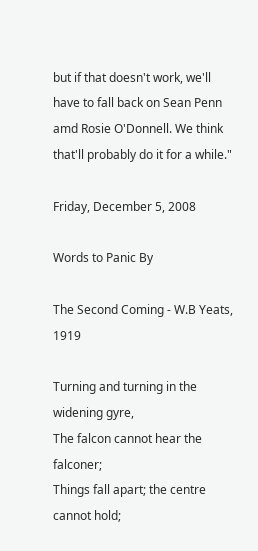but if that doesn't work, we'll have to fall back on Sean Penn amd Rosie O'Donnell. We think that'll probably do it for a while."

Friday, December 5, 2008

Words to Panic By

The Second Coming - W.B Yeats, 1919

Turning and turning in the widening gyre,
The falcon cannot hear the falconer;
Things fall apart; the centre cannot hold;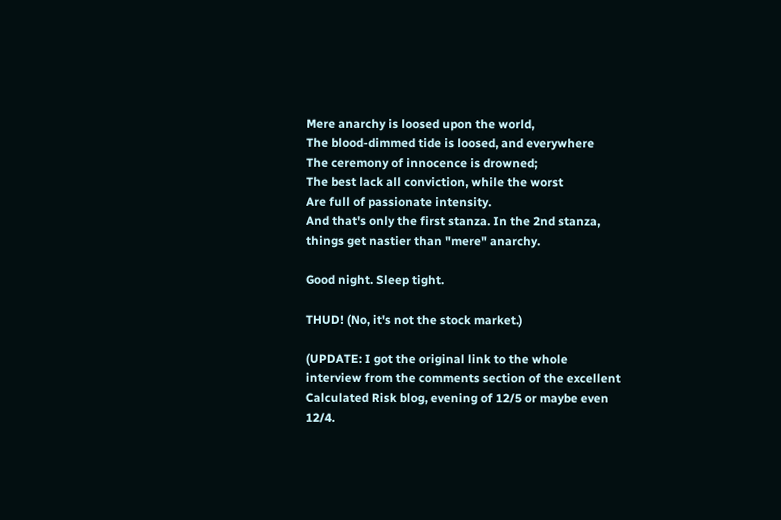Mere anarchy is loosed upon the world,
The blood-dimmed tide is loosed, and everywhere
The ceremony of innocence is drowned;
The best lack all conviction, while the worst
Are full of passionate intensity.
And that's only the first stanza. In the 2nd stanza, things get nastier than "mere" anarchy.

Good night. Sleep tight.

THUD! (No, it's not the stock market.)

(UPDATE: I got the original link to the whole interview from the comments section of the excellent Calculated Risk blog, evening of 12/5 or maybe even 12/4.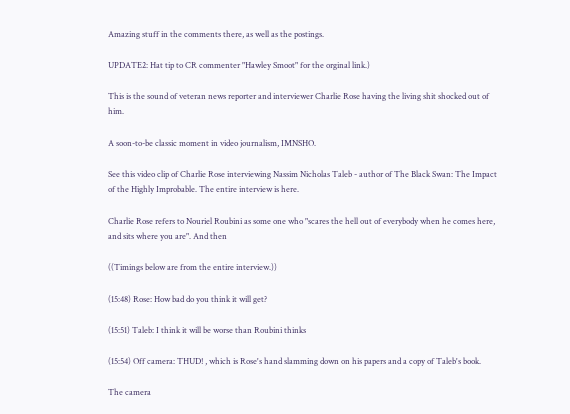Amazing stuff in the comments there, as well as the postings.

UPDATE2: Hat tip to CR commenter "Hawley Smoot" for the orginal link.)

This is the sound of veteran news reporter and interviewer Charlie Rose having the living shit shocked out of him.

A soon-to-be classic moment in video journalism, IMNSHO.

See this video clip of Charlie Rose interviewing Nassim Nicholas Taleb - author of The Black Swan: The Impact of the Highly Improbable. The entire interview is here.

Charlie Rose refers to Nouriel Roubini as some one who "scares the hell out of everybody when he comes here, and sits where you are". And then

((Timings below are from the entire interview.))

(15:48) Rose: How bad do you think it will get?

(15:51) Taleb: I think it will be worse than Roubini thinks

(15:54) Off camera: THUD! , which is Rose's hand slamming down on his papers and a copy of Taleb's book.

The camera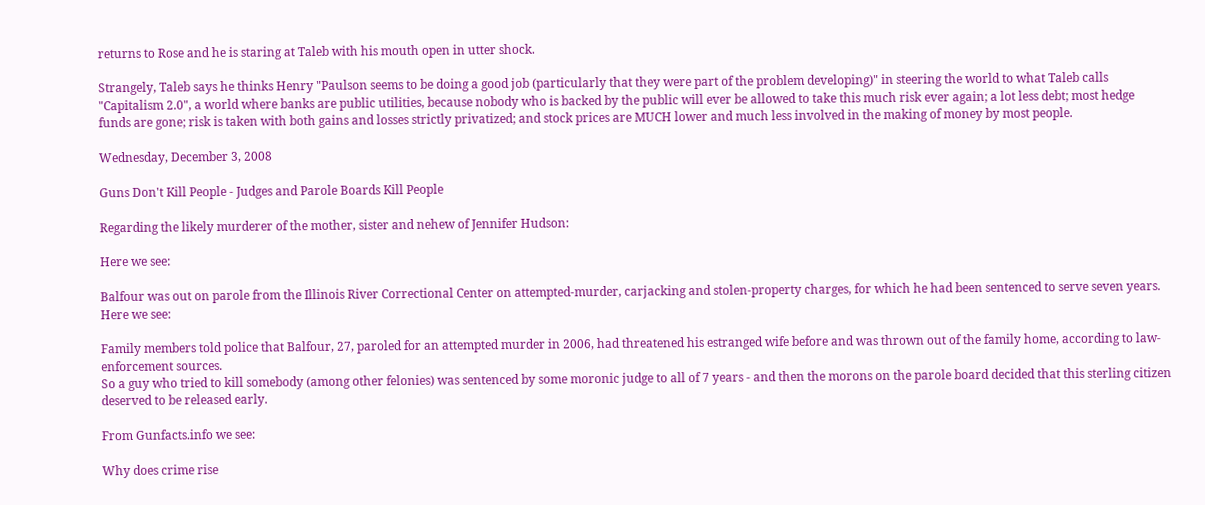returns to Rose and he is staring at Taleb with his mouth open in utter shock.

Strangely, Taleb says he thinks Henry "Paulson seems to be doing a good job (particularly that they were part of the problem developing)" in steering the world to what Taleb calls "Capitalism 2.0", a world where banks are public utilities, because nobody who is backed by the public will ever be allowed to take this much risk ever again; a lot less debt; most hedge funds are gone; risk is taken with both gains and losses strictly privatized; and stock prices are MUCH lower and much less involved in the making of money by most people.

Wednesday, December 3, 2008

Guns Don't Kill People - Judges and Parole Boards Kill People

Regarding the likely murderer of the mother, sister and nehew of Jennifer Hudson:

Here we see:

Balfour was out on parole from the Illinois River Correctional Center on attempted-murder, carjacking and stolen-property charges, for which he had been sentenced to serve seven years.
Here we see:

Family members told police that Balfour, 27, paroled for an attempted murder in 2006, had threatened his estranged wife before and was thrown out of the family home, according to law-enforcement sources.
So a guy who tried to kill somebody (among other felonies) was sentenced by some moronic judge to all of 7 years - and then the morons on the parole board decided that this sterling citizen deserved to be released early.

From Gunfacts.info we see:

Why does crime rise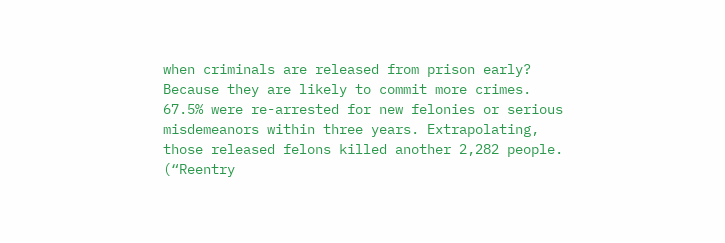when criminals are released from prison early? Because they are likely to commit more crimes. 67.5% were re-arrested for new felonies or serious misdemeanors within three years. Extrapolating, those released felons killed another 2,282 people. (“Reentry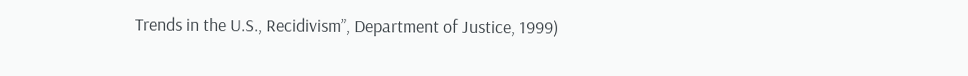Trends in the U.S., Recidivism”, Department of Justice, 1999)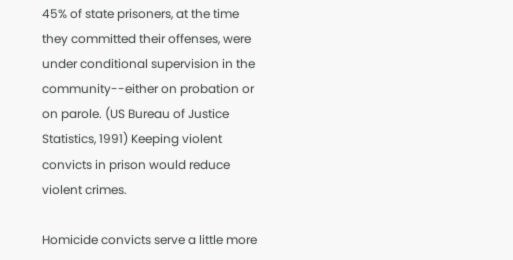45% of state prisoners, at the time they committed their offenses, were under conditional supervision in the community--either on probation or on parole. (US Bureau of Justice Statistics, 1991) Keeping violent convicts in prison would reduce violent crimes.

Homicide convicts serve a little more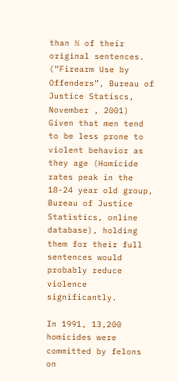than ½ of their original sentences. (“Firearm Use by Offenders”, Bureau of Justice Statiscs, November , 2001) Given that men tend to be less prone to violent behavior as they age (Homicide rates peak in the 18-24 year old group, Bureau of Justice Statistics, online database), holding them for their full sentences would probably reduce violence significantly.

In 1991, 13,200 homicides were committed by felons on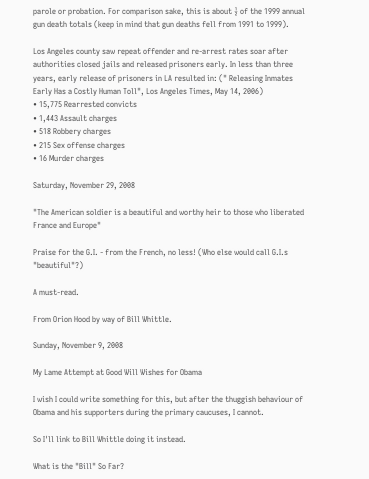parole or probation. For comparison sake, this is about ½ of the 1999 annual gun death totals (keep in mind that gun deaths fell from 1991 to 1999).

Los Angeles county saw repeat offender and re-arrest rates soar after authorities closed jails and released prisoners early. In less than three years, early release of prisoners in LA resulted in: (" Releasing Inmates Early Has a Costly Human Toll", Los Angeles Times, May 14, 2006)
• 15,775 Rearrested convicts
• 1,443 Assault charges
• 518 Robbery charges
• 215 Sex offense charges
• 16 Murder charges

Saturday, November 29, 2008

"The American soldier is a beautiful and worthy heir to those who liberated France and Europe"

Praise for the G.I. - from the French, no less! (Who else would call G.I.s "beautiful"?)

A must-read.

From Orion Hood by way of Bill Whittle.

Sunday, November 9, 2008

My Lame Attempt at Good Will Wishes for Obama

I wish I could write something for this, but after the thuggish behaviour of Obama and his supporters during the primary caucuses, I cannot.

So I'll link to Bill Whittle doing it instead.

What is the "Bill" So Far?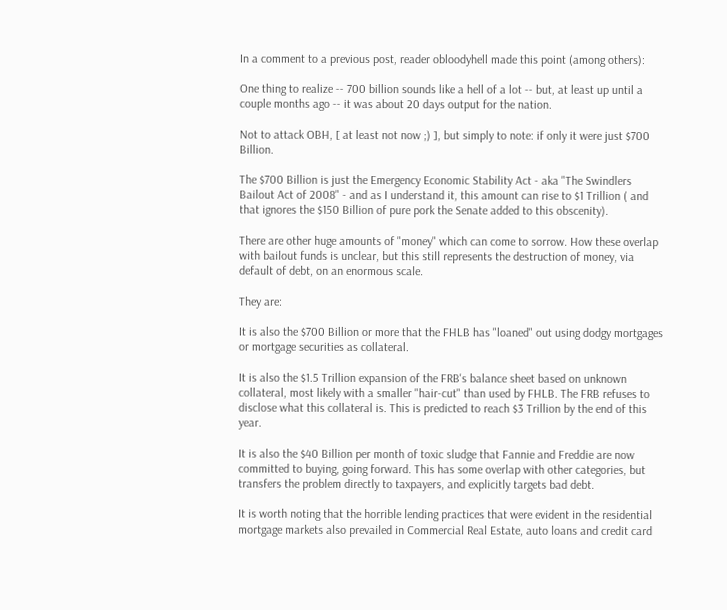In a comment to a previous post, reader obloodyhell made this point (among others):

One thing to realize -- 700 billion sounds like a hell of a lot -- but, at least up until a couple months ago -- it was about 20 days output for the nation.

Not to attack OBH, [ at least not now ;) ], but simply to note: if only it were just $700 Billion.

The $700 Billion is just the Emergency Economic Stability Act - aka "The Swindlers Bailout Act of 2008" - and as I understand it, this amount can rise to $1 Trillion ( and that ignores the $150 Billion of pure pork the Senate added to this obscenity).

There are other huge amounts of "money" which can come to sorrow. How these overlap with bailout funds is unclear, but this still represents the destruction of money, via default of debt, on an enormous scale.

They are:

It is also the $700 Billion or more that the FHLB has "loaned" out using dodgy mortgages or mortgage securities as collateral.

It is also the $1.5 Trillion expansion of the FRB's balance sheet based on unknown collateral, most likely with a smaller "hair-cut" than used by FHLB. The FRB refuses to disclose what this collateral is. This is predicted to reach $3 Trillion by the end of this year.

It is also the $40 Billion per month of toxic sludge that Fannie and Freddie are now committed to buying, going forward. This has some overlap with other categories, but transfers the problem directly to taxpayers, and explicitly targets bad debt.

It is worth noting that the horrible lending practices that were evident in the residential mortgage markets also prevailed in Commercial Real Estate, auto loans and credit card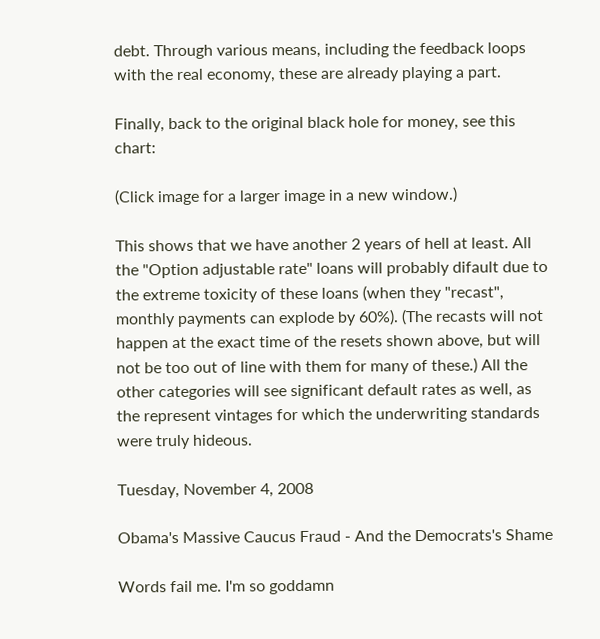debt. Through various means, including the feedback loops with the real economy, these are already playing a part.

Finally, back to the original black hole for money, see this chart:

(Click image for a larger image in a new window.)

This shows that we have another 2 years of hell at least. All the "Option adjustable rate" loans will probably difault due to the extreme toxicity of these loans (when they "recast", monthly payments can explode by 60%). (The recasts will not happen at the exact time of the resets shown above, but will not be too out of line with them for many of these.) All the other categories will see significant default rates as well, as the represent vintages for which the underwriting standards were truly hideous.

Tuesday, November 4, 2008

Obama's Massive Caucus Fraud - And the Democrats's Shame

Words fail me. I'm so goddamn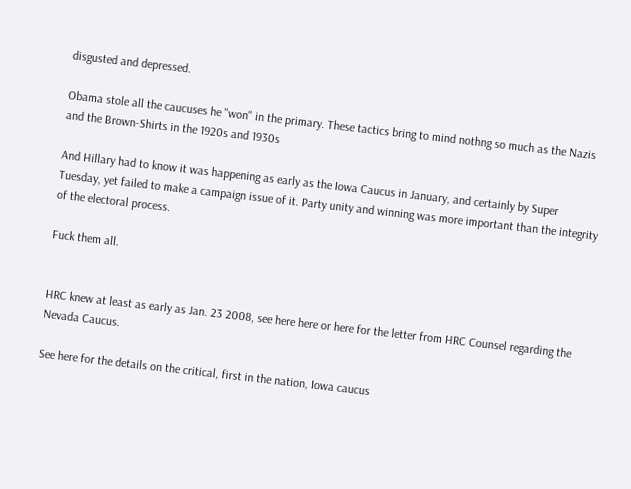disgusted and depressed.

Obama stole all the caucuses he "won" in the primary. These tactics bring to mind nothng so much as the Nazis and the Brown-Shirts in the 1920s and 1930s

And Hillary had to know it was happening as early as the Iowa Caucus in January, and certainly by Super Tuesday, yet failed to make a campaign issue of it. Party unity and winning was more important than the integrity of the electoral process.

Fuck them all.


HRC knew at least as early as Jan. 23 2008, see here here or here for the letter from HRC Counsel regarding the Nevada Caucus.

See here for the details on the critical, first in the nation, Iowa caucus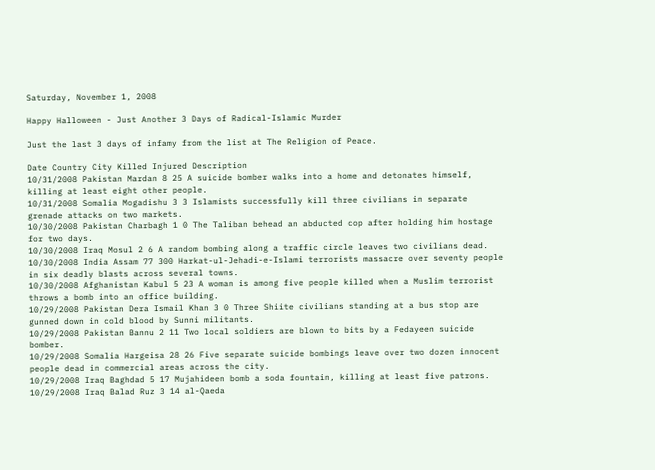Saturday, November 1, 2008

Happy Halloween - Just Another 3 Days of Radical-Islamic Murder

Just the last 3 days of infamy from the list at The Religion of Peace.

Date Country City Killed Injured Description
10/31/2008 Pakistan Mardan 8 25 A suicide bomber walks into a home and detonates himself, killing at least eight other people.
10/31/2008 Somalia Mogadishu 3 3 Islamists successfully kill three civilians in separate grenade attacks on two markets.
10/30/2008 Pakistan Charbagh 1 0 The Taliban behead an abducted cop after holding him hostage for two days.
10/30/2008 Iraq Mosul 2 6 A random bombing along a traffic circle leaves two civilians dead.
10/30/2008 India Assam 77 300 Harkat-ul-Jehadi-e-Islami terrorists massacre over seventy people in six deadly blasts across several towns.
10/30/2008 Afghanistan Kabul 5 23 A woman is among five people killed when a Muslim terrorist throws a bomb into an office building.
10/29/2008 Pakistan Dera Ismail Khan 3 0 Three Shiite civilians standing at a bus stop are gunned down in cold blood by Sunni militants.
10/29/2008 Pakistan Bannu 2 11 Two local soldiers are blown to bits by a Fedayeen suicide bomber.
10/29/2008 Somalia Hargeisa 28 26 Five separate suicide bombings leave over two dozen innocent people dead in commercial areas across the city.
10/29/2008 Iraq Baghdad 5 17 Mujahideen bomb a soda fountain, killing at least five patrons.
10/29/2008 Iraq Balad Ruz 3 14 al-Qaeda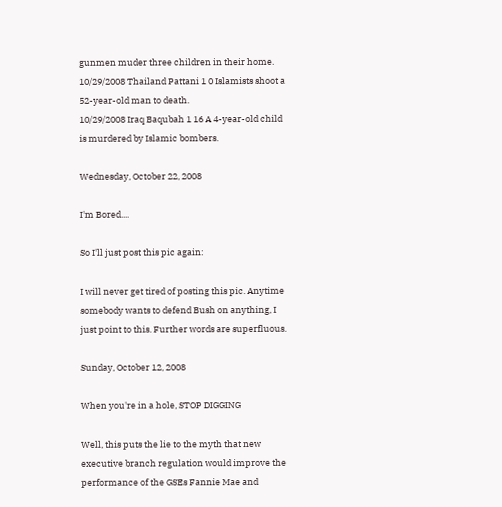gunmen muder three children in their home.
10/29/2008 Thailand Pattani 1 0 Islamists shoot a 52-year-old man to death.
10/29/2008 Iraq Baqubah 1 16 A 4-year-old child is murdered by Islamic bombers.

Wednesday, October 22, 2008

I'm Bored....

So I'll just post this pic again:

I will never get tired of posting this pic. Anytime somebody wants to defend Bush on anything, I just point to this. Further words are superfluous.

Sunday, October 12, 2008

When you're in a hole, STOP DIGGING

Well, this puts the lie to the myth that new executive branch regulation would improve the performance of the GSEs Fannie Mae and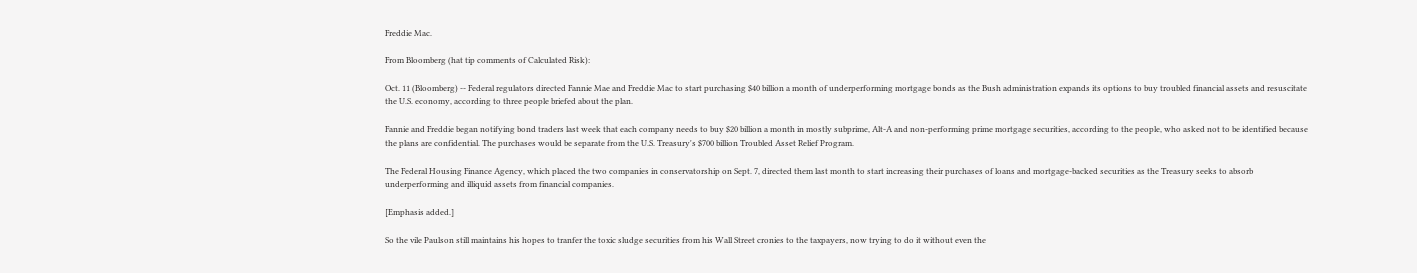Freddie Mac.

From Bloomberg (hat tip comments of Calculated Risk):

Oct. 11 (Bloomberg) -- Federal regulators directed Fannie Mae and Freddie Mac to start purchasing $40 billion a month of underperforming mortgage bonds as the Bush administration expands its options to buy troubled financial assets and resuscitate the U.S. economy, according to three people briefed about the plan.

Fannie and Freddie began notifying bond traders last week that each company needs to buy $20 billion a month in mostly subprime, Alt-A and non-performing prime mortgage securities, according to the people, who asked not to be identified because the plans are confidential. The purchases would be separate from the U.S. Treasury's $700 billion Troubled Asset Relief Program.

The Federal Housing Finance Agency, which placed the two companies in conservatorship on Sept. 7, directed them last month to start increasing their purchases of loans and mortgage-backed securities as the Treasury seeks to absorb underperforming and illiquid assets from financial companies.

[Emphasis added.]

So the vile Paulson still maintains his hopes to tranfer the toxic sludge securities from his Wall Street cronies to the taxpayers, now trying to do it without even the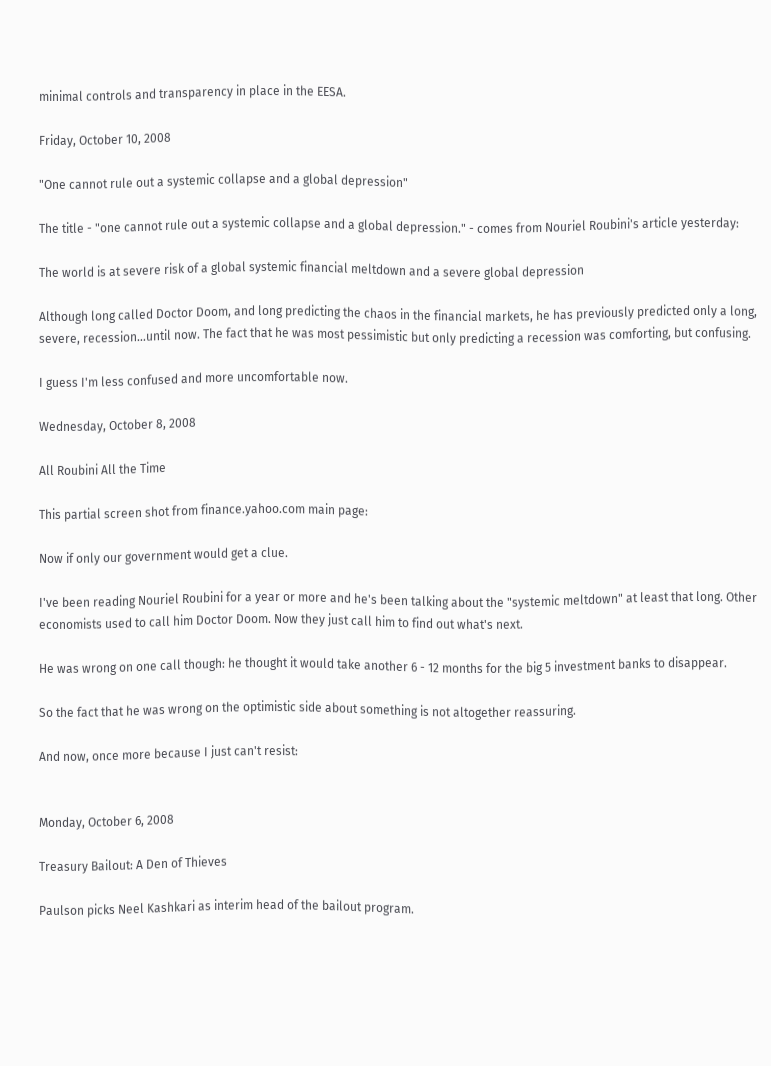minimal controls and transparency in place in the EESA.

Friday, October 10, 2008

"One cannot rule out a systemic collapse and a global depression"

The title - "one cannot rule out a systemic collapse and a global depression." - comes from Nouriel Roubini's article yesterday:

The world is at severe risk of a global systemic financial meltdown and a severe global depression

Although long called Doctor Doom, and long predicting the chaos in the financial markets, he has previously predicted only a long, severe, recession...until now. The fact that he was most pessimistic but only predicting a recession was comforting, but confusing.

I guess I'm less confused and more uncomfortable now.

Wednesday, October 8, 2008

All Roubini All the Time

This partial screen shot from finance.yahoo.com main page:

Now if only our government would get a clue.

I've been reading Nouriel Roubini for a year or more and he's been talking about the "systemic meltdown" at least that long. Other economists used to call him Doctor Doom. Now they just call him to find out what's next.

He was wrong on one call though: he thought it would take another 6 - 12 months for the big 5 investment banks to disappear.

So the fact that he was wrong on the optimistic side about something is not altogether reassuring.

And now, once more because I just can't resist:


Monday, October 6, 2008

Treasury Bailout: A Den of Thieves

Paulson picks Neel Kashkari as interim head of the bailout program.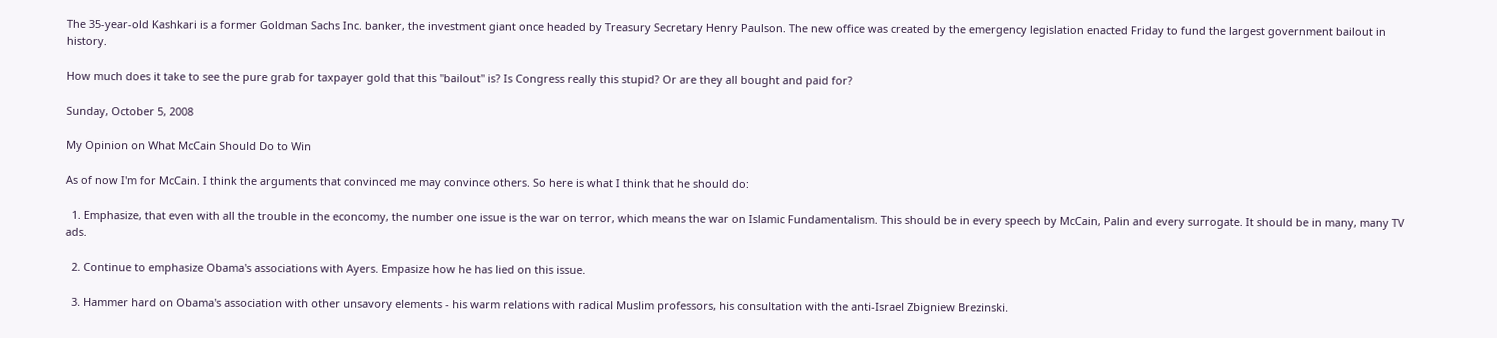The 35-year-old Kashkari is a former Goldman Sachs Inc. banker, the investment giant once headed by Treasury Secretary Henry Paulson. The new office was created by the emergency legislation enacted Friday to fund the largest government bailout in history.

How much does it take to see the pure grab for taxpayer gold that this "bailout" is? Is Congress really this stupid? Or are they all bought and paid for?

Sunday, October 5, 2008

My Opinion on What McCain Should Do to Win

As of now I'm for McCain. I think the arguments that convinced me may convince others. So here is what I think that he should do:

  1. Emphasize, that even with all the trouble in the econcomy, the number one issue is the war on terror, which means the war on Islamic Fundamentalism. This should be in every speech by McCain, Palin and every surrogate. It should be in many, many TV ads.

  2. Continue to emphasize Obama's associations with Ayers. Empasize how he has lied on this issue.

  3. Hammer hard on Obama's association with other unsavory elements - his warm relations with radical Muslim professors, his consultation with the anti-Israel Zbigniew Brezinski.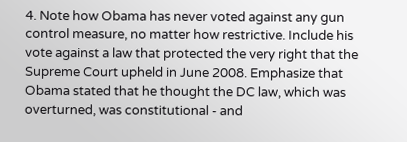4. Note how Obama has never voted against any gun control measure, no matter how restrictive. Include his vote against a law that protected the very right that the Supreme Court upheld in June 2008. Emphasize that Obama stated that he thought the DC law, which was overturned, was constitutional - and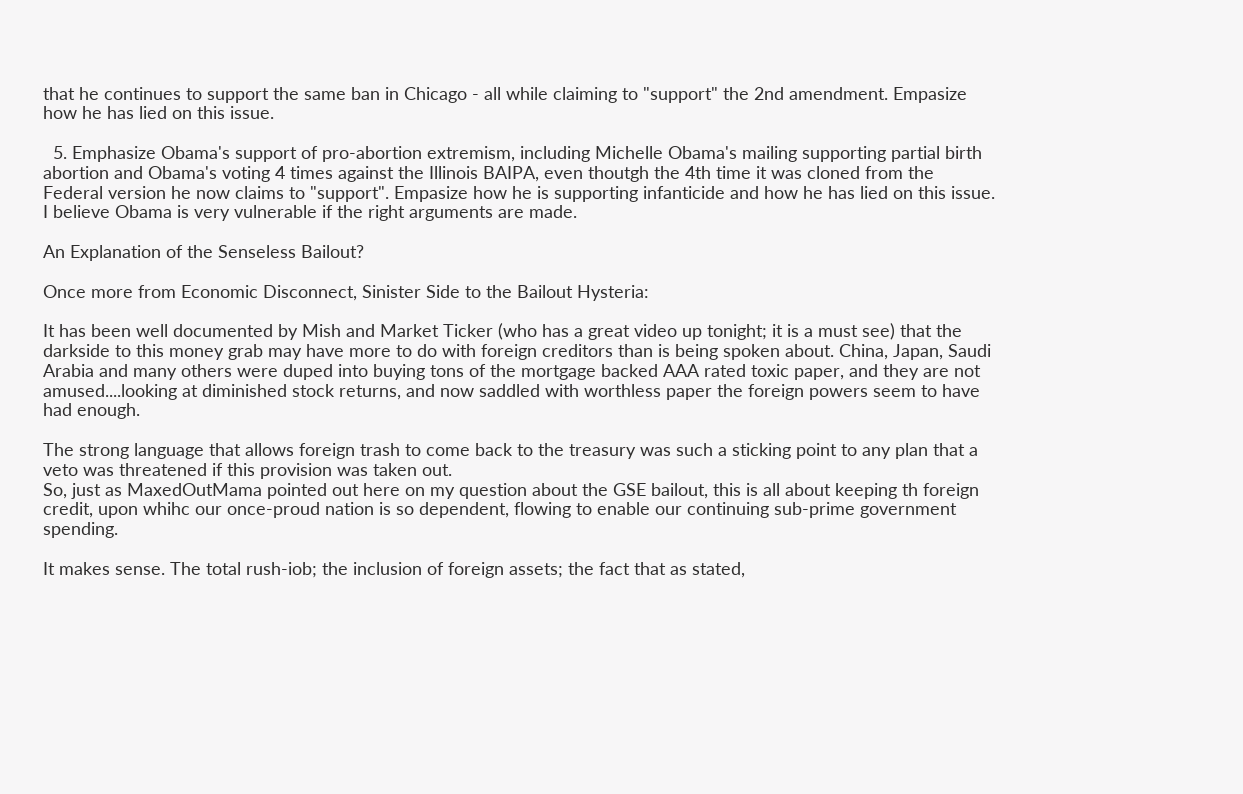that he continues to support the same ban in Chicago - all while claiming to "support" the 2nd amendment. Empasize how he has lied on this issue.

  5. Emphasize Obama's support of pro-abortion extremism, including Michelle Obama's mailing supporting partial birth abortion and Obama's voting 4 times against the Illinois BAIPA, even thoutgh the 4th time it was cloned from the Federal version he now claims to "support". Empasize how he is supporting infanticide and how he has lied on this issue.
I believe Obama is very vulnerable if the right arguments are made.

An Explanation of the Senseless Bailout?

Once more from Economic Disconnect, Sinister Side to the Bailout Hysteria:

It has been well documented by Mish and Market Ticker (who has a great video up tonight; it is a must see) that the darkside to this money grab may have more to do with foreign creditors than is being spoken about. China, Japan, Saudi Arabia and many others were duped into buying tons of the mortgage backed AAA rated toxic paper, and they are not amused....looking at diminished stock returns, and now saddled with worthless paper the foreign powers seem to have had enough.

The strong language that allows foreign trash to come back to the treasury was such a sticking point to any plan that a veto was threatened if this provision was taken out.
So, just as MaxedOutMama pointed out here on my question about the GSE bailout, this is all about keeping th foreign credit, upon whihc our once-proud nation is so dependent, flowing to enable our continuing sub-prime government spending.

It makes sense. The total rush-iob; the inclusion of foreign assets; the fact that as stated,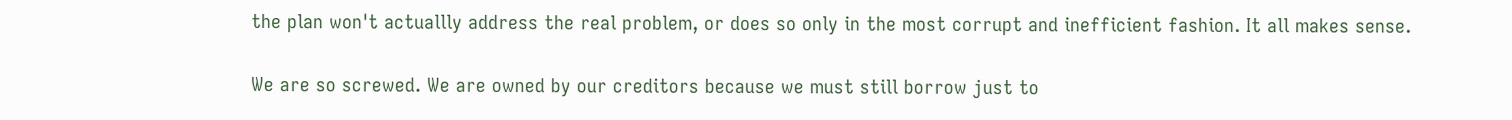the plan won't actuallly address the real problem, or does so only in the most corrupt and inefficient fashion. It all makes sense.

We are so screwed. We are owned by our creditors because we must still borrow just to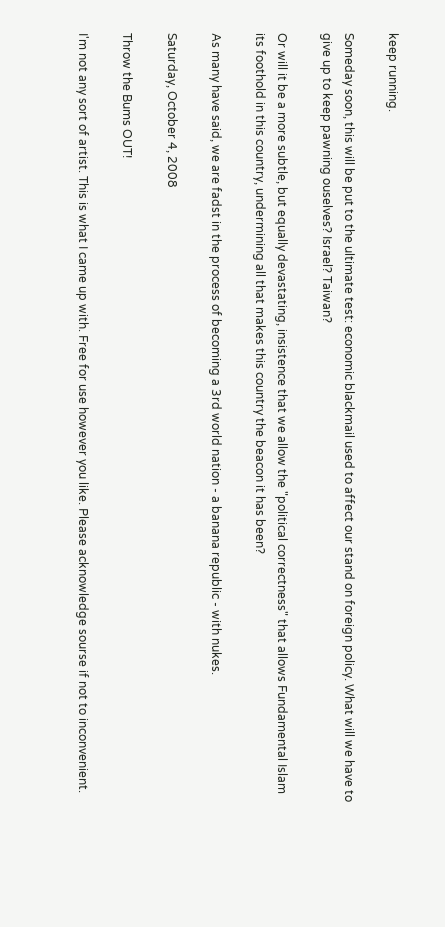keep running.

Someday soon, this will be put to the ultimate test: economic blackmail used to affect our stand on foreign policy. What will we have to give up to keep pawning ouselves? Israel? Taiwan?

Or will it be a more subtle, but equally devastating, insistence that we allow the "political correctness" that allows Fundamental Islam its foothold in this country, undermining all that makes this country the beacon it has been?

As many have said, we are fadst in the process of becoming a 3rd world nation - a banana republic - with nukes.

Saturday, October 4, 2008

Throw the Bums OUT!

I'm not any sort of artist. This is what I came up with. Free for use however you like. Please acknowledge sourse if not to inconvenient.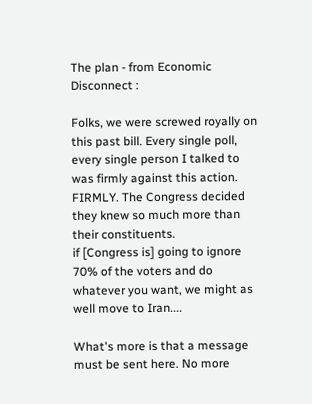The plan - from Economic Disconnect :

Folks, we were screwed royally on this past bill. Every single poll, every single person I talked to was firmly against this action. FIRMLY. The Congress decided they knew so much more than their constituents.
if [Congress is] going to ignore 70% of the voters and do whatever you want, we might as well move to Iran....

What's more is that a message must be sent here. No more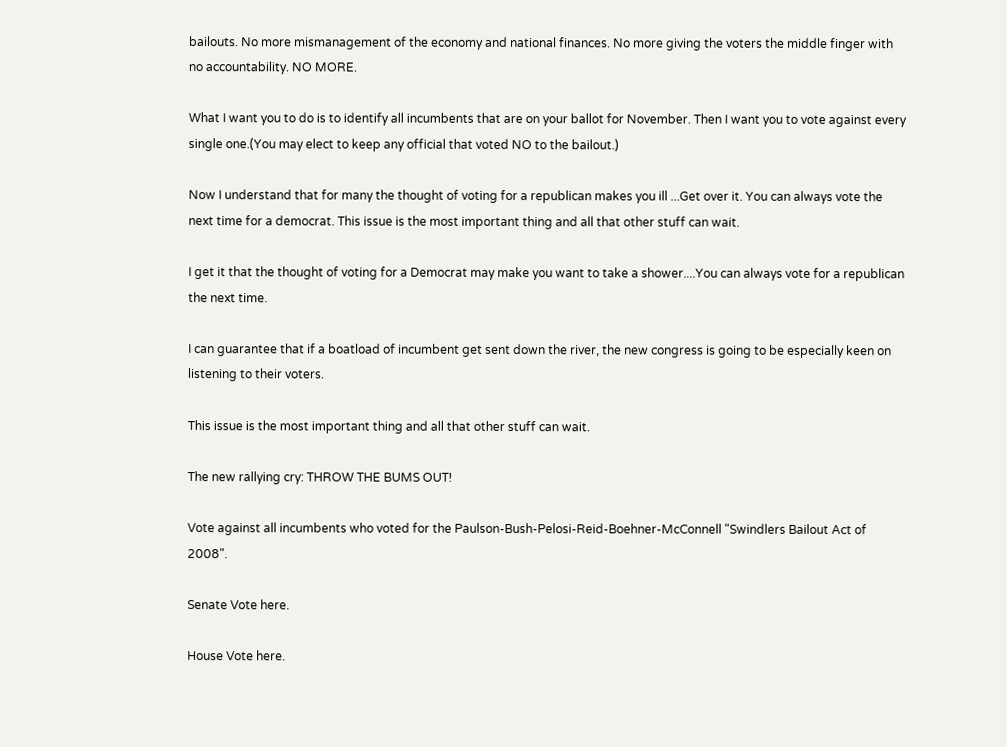bailouts. No more mismanagement of the economy and national finances. No more giving the voters the middle finger with no accountability. NO MORE.

What I want you to do is to identify all incumbents that are on your ballot for November. Then I want you to vote against every single one.(You may elect to keep any official that voted NO to the bailout.)

Now I understand that for many the thought of voting for a republican makes you ill ...Get over it. You can always vote the next time for a democrat. This issue is the most important thing and all that other stuff can wait.

I get it that the thought of voting for a Democrat may make you want to take a shower....You can always vote for a republican the next time.

I can guarantee that if a boatload of incumbent get sent down the river, the new congress is going to be especially keen on listening to their voters.

This issue is the most important thing and all that other stuff can wait.

The new rallying cry: THROW THE BUMS OUT!

Vote against all incumbents who voted for the Paulson-Bush-Pelosi-Reid-Boehner-McConnell "Swindlers Bailout Act of 2008".

Senate Vote here.

House Vote here.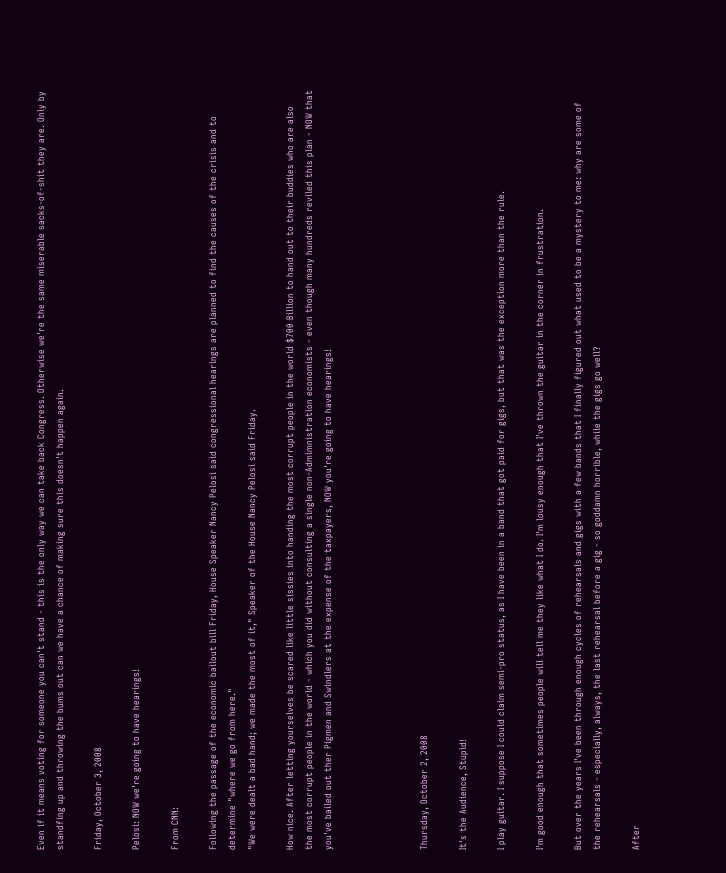Even if it means voting for someone you can't stand - this is the only way we can take back Congress. Otherwise we're the same miserable sacks-of-shit they are. Only by standfing up and throwing the bums out can we have a chance of making sure this doesn't happen again.

Friday, October 3, 2008

Pelosi: NOW we're going to have hearings!

From CNN:

Following the passage of the economic bailout bill Friday, House Speaker Nancy Pelosi said congressional hearings are planned to find the causes of the crisis and to determine "where we go from here."
"We were dealt a bad hand; we made the most of it," Speaker of the House Nancy Pelosi said Friday.

How nice. After letting yourselves be scared like little sissies into handing the most corrupt people in the world $700 Billion to hand out to their buddies who are also the most corrupt people in the world - which you did without consulting a single non-Admimnistration economists - even though many hundreds reviled this plan - NOW that you've bailed out ther Pigmen and Swindlers at the expense of the taxpayers, NOW you're going to have hearings!




Thursday, October 2, 2008

It's the Audience, Stupid!

I play guitar. I suppose I could claim semi-pro status, as I have been in a band that got paid for gigs, but that was the exception more than the rule.

I'm good enough that sometimes people will tell me they like what I do. I'm lousy enough that I've thrown the guitar in the corner in frustration.

But over the years I've been through enough cycles of rehearsals and gigs with a few bands that I finally figured out what used to be a mystery to me: why are some of the rehearsals - especially, always, the last rehearsal before a gig - so goddamn horrible, while the gigs go well?

After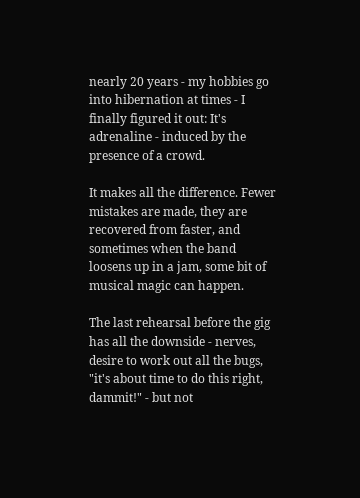nearly 20 years - my hobbies go into hibernation at times - I finally figured it out: It's adrenaline - induced by the presence of a crowd.

It makes all the difference. Fewer mistakes are made, they are recovered from faster, and sometimes when the band loosens up in a jam, some bit of musical magic can happen.

The last rehearsal before the gig has all the downside - nerves, desire to work out all the bugs, "it's about time to do this right, dammit!" - but not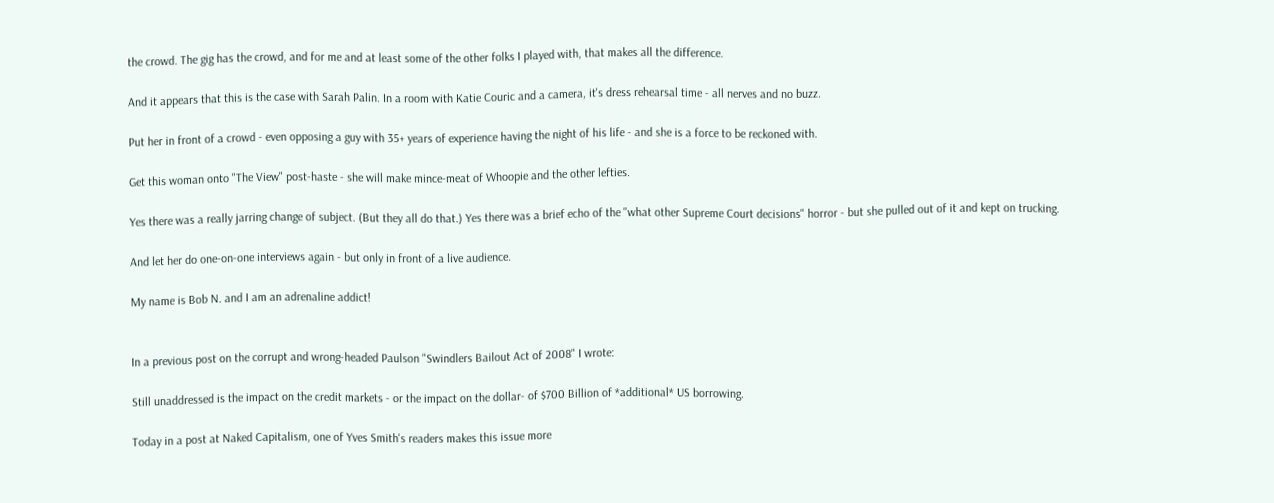the crowd. The gig has the crowd, and for me and at least some of the other folks I played with, that makes all the difference.

And it appears that this is the case with Sarah Palin. In a room with Katie Couric and a camera, it's dress rehearsal time - all nerves and no buzz.

Put her in front of a crowd - even opposing a guy with 35+ years of experience having the night of his life - and she is a force to be reckoned with.

Get this woman onto "The View" post-haste - she will make mince-meat of Whoopie and the other lefties.

Yes there was a really jarring change of subject. (But they all do that.) Yes there was a brief echo of the "what other Supreme Court decisions" horror - but she pulled out of it and kept on trucking.

And let her do one-on-one interviews again - but only in front of a live audience.

My name is Bob N. and I am an adrenaline addict!


In a previous post on the corrupt and wrong-headed Paulson "Swindlers Bailout Act of 2008" I wrote:

Still unaddressed is the impact on the credit markets - or the impact on the dollar- of $700 Billion of *additional* US borrowing.

Today in a post at Naked Capitalism, one of Yves Smith's readers makes this issue more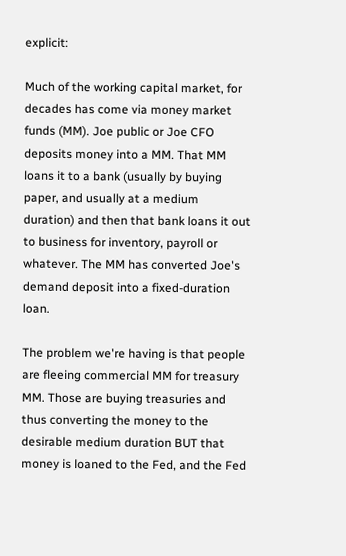explicit:

Much of the working capital market, for decades has come via money market funds (MM). Joe public or Joe CFO deposits money into a MM. That MM loans it to a bank (usually by buying paper, and usually at a medium duration) and then that bank loans it out to business for inventory, payroll or whatever. The MM has converted Joe's demand deposit into a fixed-duration loan.

The problem we're having is that people are fleeing commercial MM for treasury MM. Those are buying treasuries and thus converting the money to the desirable medium duration BUT that money is loaned to the Fed, and the Fed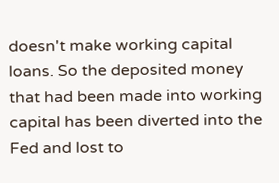doesn't make working capital loans. So the deposited money that had been made into working capital has been diverted into the Fed and lost to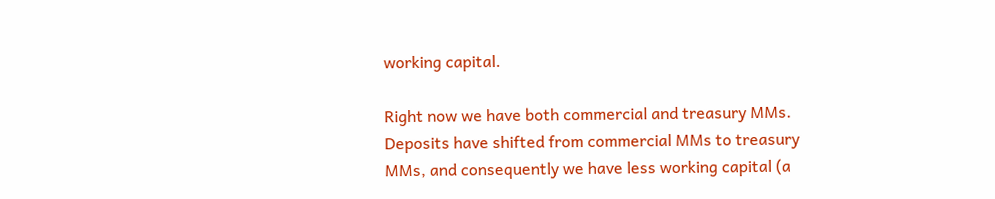working capital.

Right now we have both commercial and treasury MMs. Deposits have shifted from commercial MMs to treasury MMs, and consequently we have less working capital (a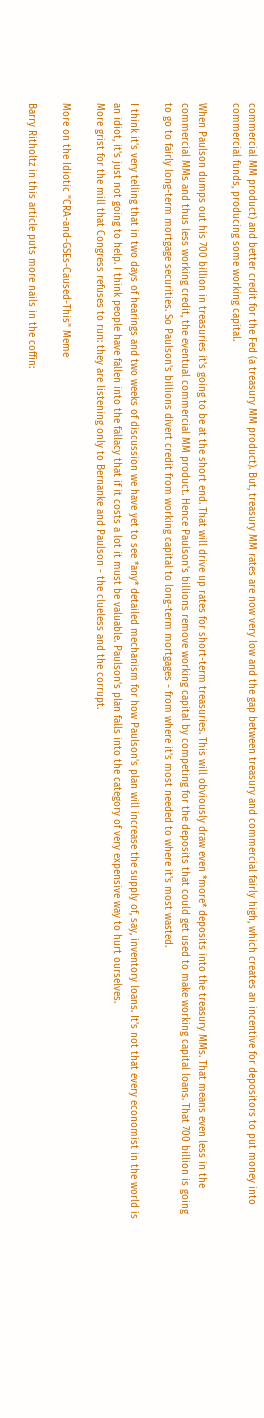commercial MM product) and better credit for the Fed (a treasury MM product). But, treasury MM rates are now very low and the gap between treasury and commercial fairly high, which creates an incentive for depositors to put money into commercial funds, producing some working capital.

When Paulson dumps out his 700 billion in treasuries it's going to be at the short end. That will drive up rates for short-term treasuries. This will obviously draw even *more* deposits into the treasury MMs. That means even less in the commercial MMs and thus less working credit, the eventual commercial MM product. Hence Paulson's billions remove working capital by competing for the deposits that could get used to make working capital loans. That 700 billion is going to go to fairly long-term mortgage securities. So Paulson's billions divert credit from working capital to long-term mortgages - from where it's most needed to where it's most wasted.

I think it's very telling that in two days of hearings and two weeks of discussion we have yet to see *any* detailed mechanism for how Paulson's plan will increase the supply of, say, inventory loans. It's not that every economist in the world is an idiot, it's just not going to help. I think people have fallen into the fallacy that if it costs a lot it must be valuable. Paulson's plan falls into the category of very expensive way to hurt ourselves.
More grist for the mill that Congress refuses to run: they are listening only to Bernanke and Paulson - the clueless and the corrupt.

More on the Idiotic "CRA-and-GSEs-Caused-This" Meme

Barry Ritholtz in this article puts more nails in the coffin: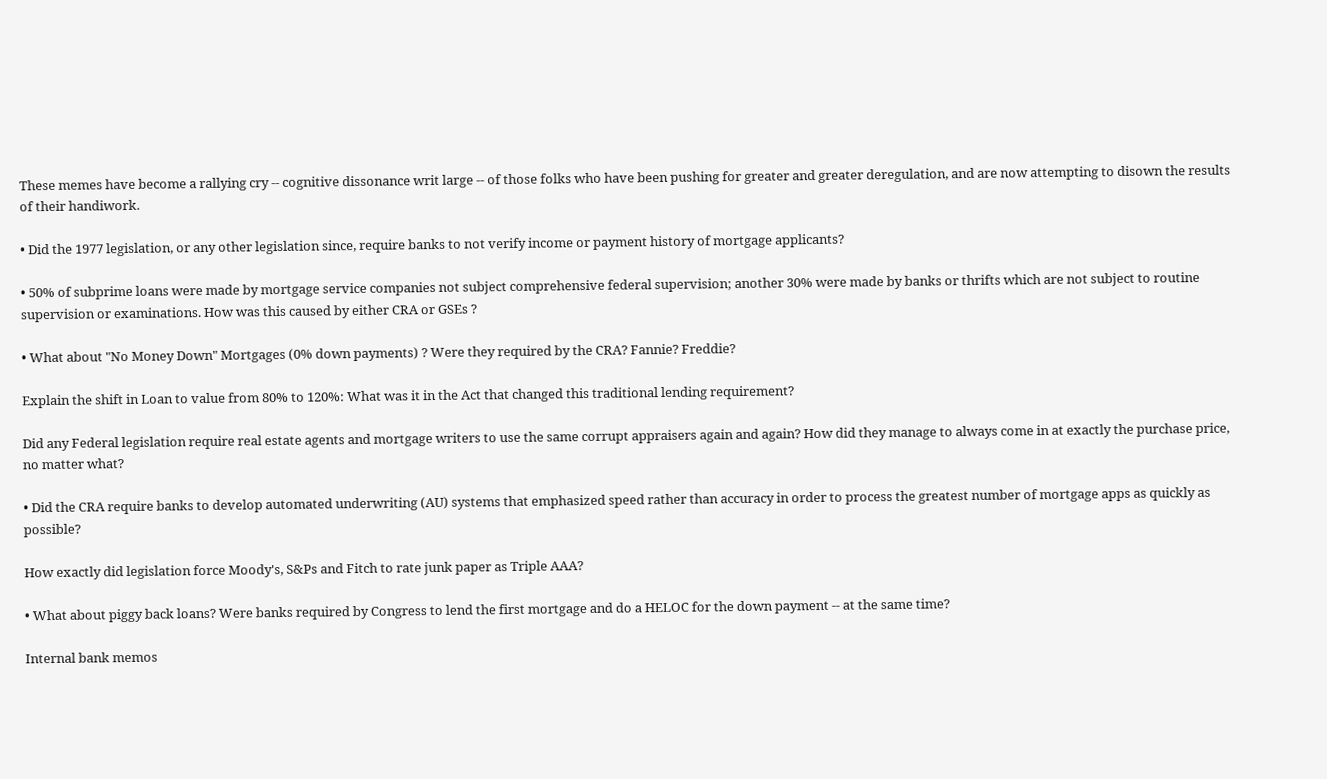These memes have become a rallying cry -- cognitive dissonance writ large -- of those folks who have been pushing for greater and greater deregulation, and are now attempting to disown the results of their handiwork.

• Did the 1977 legislation, or any other legislation since, require banks to not verify income or payment history of mortgage applicants?

• 50% of subprime loans were made by mortgage service companies not subject comprehensive federal supervision; another 30% were made by banks or thrifts which are not subject to routine supervision or examinations. How was this caused by either CRA or GSEs ?

• What about "No Money Down" Mortgages (0% down payments) ? Were they required by the CRA? Fannie? Freddie?

Explain the shift in Loan to value from 80% to 120%: What was it in the Act that changed this traditional lending requirement?

Did any Federal legislation require real estate agents and mortgage writers to use the same corrupt appraisers again and again? How did they manage to always come in at exactly the purchase price, no matter what?

• Did the CRA require banks to develop automated underwriting (AU) systems that emphasized speed rather than accuracy in order to process the greatest number of mortgage apps as quickly as possible?

How exactly did legislation force Moody's, S&Ps and Fitch to rate junk paper as Triple AAA?

• What about piggy back loans? Were banks required by Congress to lend the first mortgage and do a HELOC for the down payment -- at the same time?

Internal bank memos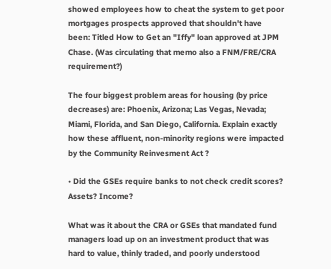showed employees how to cheat the system to get poor mortgages prospects approved that shouldn't have been: Titled How to Get an "Iffy" loan approved at JPM Chase. (Was circulating that memo also a FNM/FRE/CRA requirement?)

The four biggest problem areas for housing (by price decreases) are: Phoenix, Arizona; Las Vegas, Nevada; Miami, Florida, and San Diego, California. Explain exactly how these affluent, non-minority regions were impacted by the Community Reinvesment Act ?

• Did the GSEs require banks to not check credit scores? Assets? Income?

What was it about the CRA or GSEs that mandated fund managers load up on an investment product that was hard to value, thinly traded, and poorly understood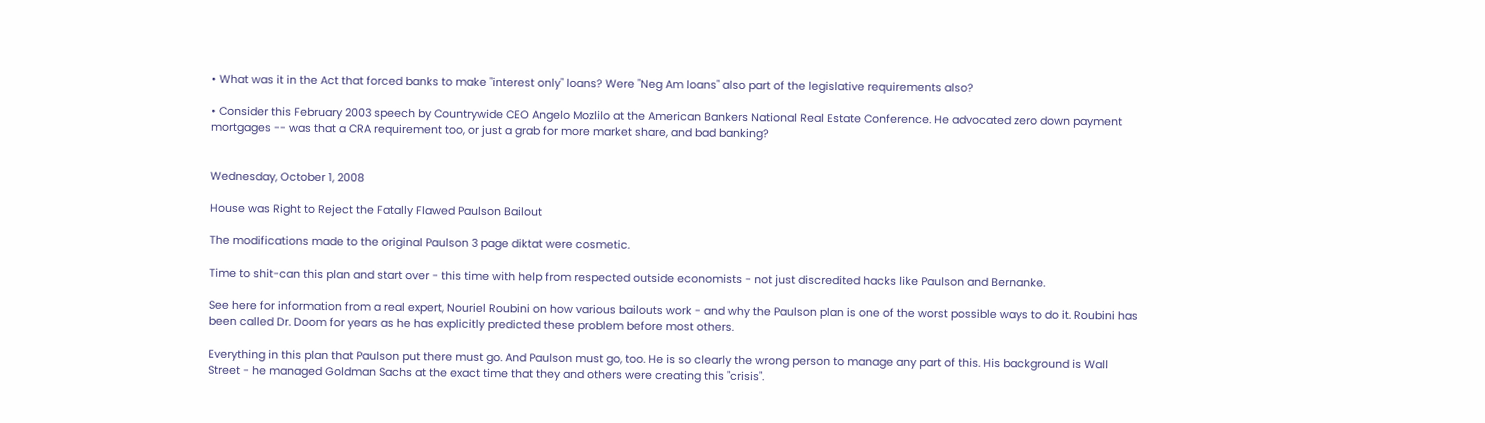• What was it in the Act that forced banks to make "interest only" loans? Were "Neg Am loans" also part of the legislative requirements also?

• Consider this February 2003 speech by Countrywide CEO Angelo Mozlilo at the American Bankers National Real Estate Conference. He advocated zero down payment mortgages -- was that a CRA requirement too, or just a grab for more market share, and bad banking?


Wednesday, October 1, 2008

House was Right to Reject the Fatally Flawed Paulson Bailout

The modifications made to the original Paulson 3 page diktat were cosmetic.

Time to shit-can this plan and start over - this time with help from respected outside economists - not just discredited hacks like Paulson and Bernanke.

See here for information from a real expert, Nouriel Roubini on how various bailouts work - and why the Paulson plan is one of the worst possible ways to do it. Roubini has been called Dr. Doom for years as he has explicitly predicted these problem before most others.

Everything in this plan that Paulson put there must go. And Paulson must go, too. He is so clearly the wrong person to manage any part of this. His background is Wall Street - he managed Goldman Sachs at the exact time that they and others were creating this "crisis".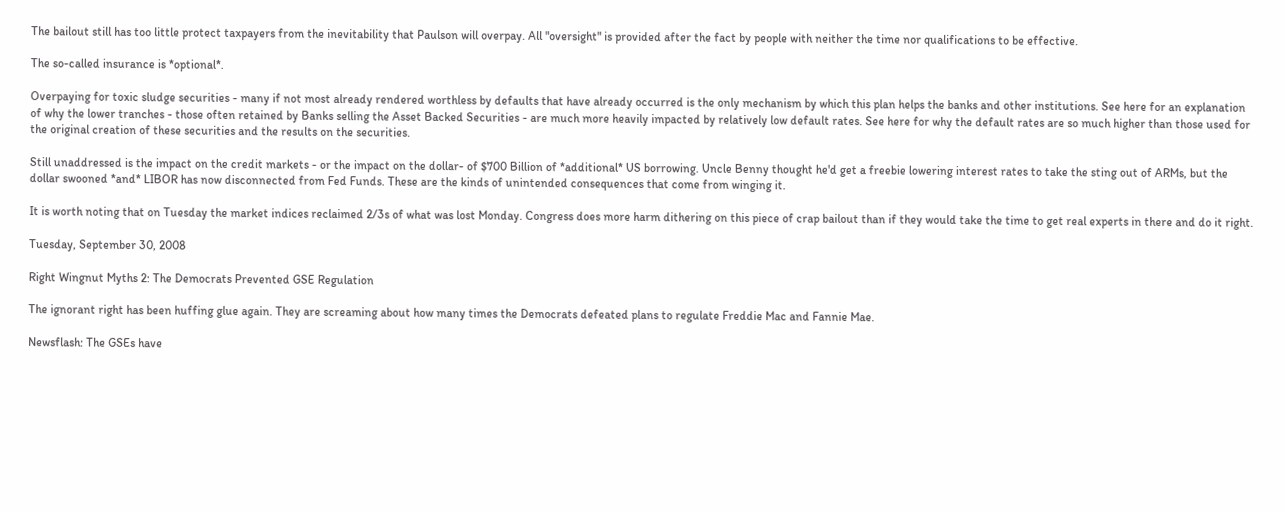The bailout still has too little protect taxpayers from the inevitability that Paulson will overpay. All "oversight" is provided after the fact by people with neither the time nor qualifications to be effective.

The so-called insurance is *optional*.

Overpaying for toxic sludge securities - many if not most already rendered worthless by defaults that have already occurred is the only mechanism by which this plan helps the banks and other institutions. See here for an explanation of why the lower tranches - those often retained by Banks selling the Asset Backed Securities - are much more heavily impacted by relatively low default rates. See here for why the default rates are so much higher than those used for the original creation of these securities and the results on the securities.

Still unaddressed is the impact on the credit markets - or the impact on the dollar- of $700 Billion of *additional* US borrowing. Uncle Benny thought he'd get a freebie lowering interest rates to take the sting out of ARMs, but the dollar swooned *and* LIBOR has now disconnected from Fed Funds. These are the kinds of unintended consequences that come from winging it.

It is worth noting that on Tuesday the market indices reclaimed 2/3s of what was lost Monday. Congress does more harm dithering on this piece of crap bailout than if they would take the time to get real experts in there and do it right.

Tuesday, September 30, 2008

Right Wingnut Myths 2: The Democrats Prevented GSE Regulation

The ignorant right has been huffing glue again. They are screaming about how many times the Democrats defeated plans to regulate Freddie Mac and Fannie Mae.

Newsflash: The GSEs have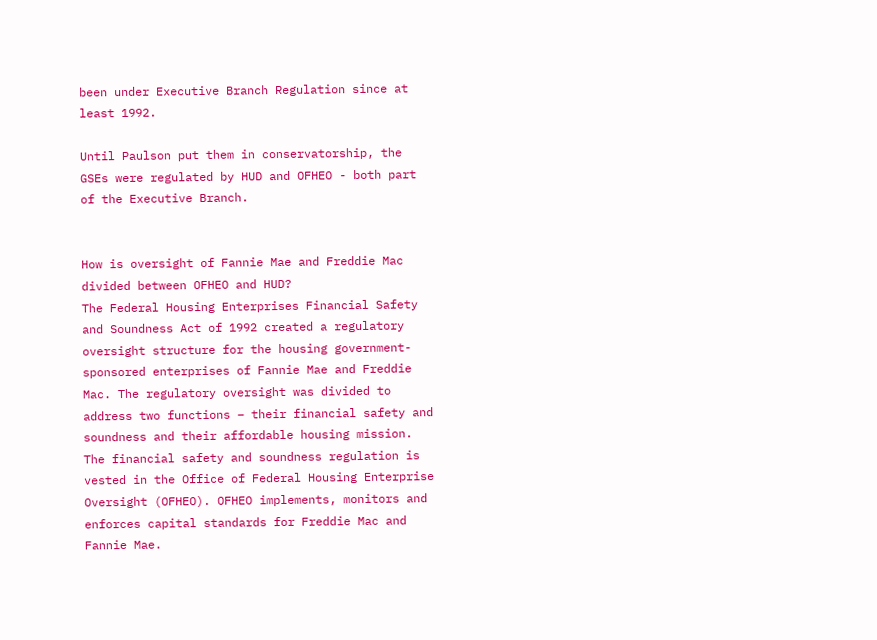been under Executive Branch Regulation since at least 1992.

Until Paulson put them in conservatorship, the GSEs were regulated by HUD and OFHEO - both part of the Executive Branch.


How is oversight of Fannie Mae and Freddie Mac divided between OFHEO and HUD?
The Federal Housing Enterprises Financial Safety and Soundness Act of 1992 created a regulatory oversight structure for the housing government-sponsored enterprises of Fannie Mae and Freddie Mac. The regulatory oversight was divided to address two functions – their financial safety and soundness and their affordable housing mission. The financial safety and soundness regulation is vested in the Office of Federal Housing Enterprise Oversight (OFHEO). OFHEO implements, monitors and enforces capital standards for Freddie Mac and Fannie Mae.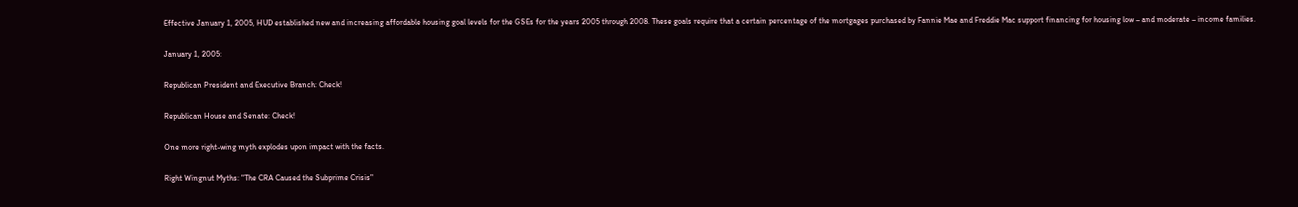Effective January 1, 2005, HUD established new and increasing affordable housing goal levels for the GSEs for the years 2005 through 2008. These goals require that a certain percentage of the mortgages purchased by Fannie Mae and Freddie Mac support financing for housing low – and moderate – income families.

January 1, 2005:

Republican President and Executive Branch: Check!

Republican House and Senate: Check!

One more right-wing myth explodes upon impact with the facts.

Right Wingnut Myths: "The CRA Caused the Subprime Crisis"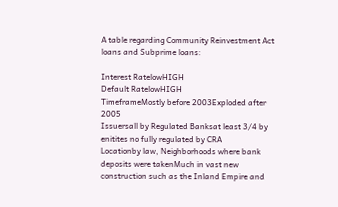A table regarding Community Reinvestment Act loans and Subprime loans:

Interest RatelowHIGH
Default RatelowHIGH
TimeframeMostly before 2003Exploded after 2005
Issuersall by Regulated Banksat least 3/4 by enitites no fully regulated by CRA
Locationby law, Neighborhoods where bank deposits were takenMuch in vast new construction such as the Inland Empire and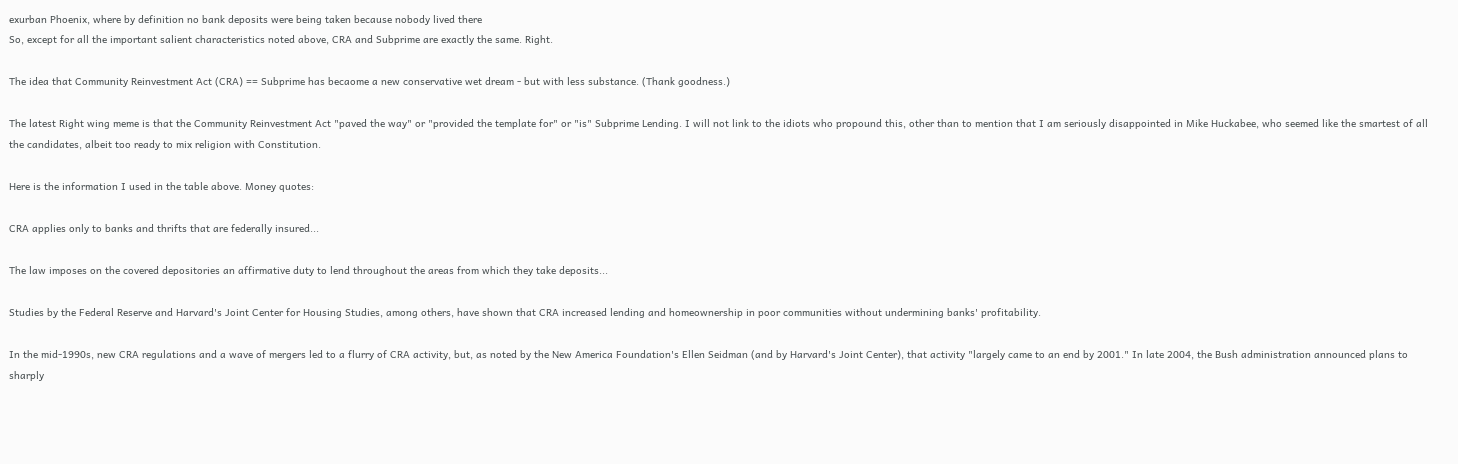exurban Phoenix, where by definition no bank deposits were being taken because nobody lived there
So, except for all the important salient characteristics noted above, CRA and Subprime are exactly the same. Right.

The idea that Community Reinvestment Act (CRA) == Subprime has becaome a new conservative wet dream - but with less substance. (Thank goodness.)

The latest Right wing meme is that the Community Reinvestment Act "paved the way" or "provided the template for" or "is" Subprime Lending. I will not link to the idiots who propound this, other than to mention that I am seriously disappointed in Mike Huckabee, who seemed like the smartest of all the candidates, albeit too ready to mix religion with Constitution.

Here is the information I used in the table above. Money quotes:

CRA applies only to banks and thrifts that are federally insured...

The law imposes on the covered depositories an affirmative duty to lend throughout the areas from which they take deposits...

Studies by the Federal Reserve and Harvard's Joint Center for Housing Studies, among others, have shown that CRA increased lending and homeownership in poor communities without undermining banks' profitability.

In the mid-1990s, new CRA regulations and a wave of mergers led to a flurry of CRA activity, but, as noted by the New America Foundation's Ellen Seidman (and by Harvard's Joint Center), that activity "largely came to an end by 2001." In late 2004, the Bush administration announced plans to sharply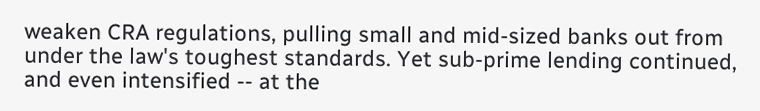weaken CRA regulations, pulling small and mid-sized banks out from under the law's toughest standards. Yet sub-prime lending continued, and even intensified -- at the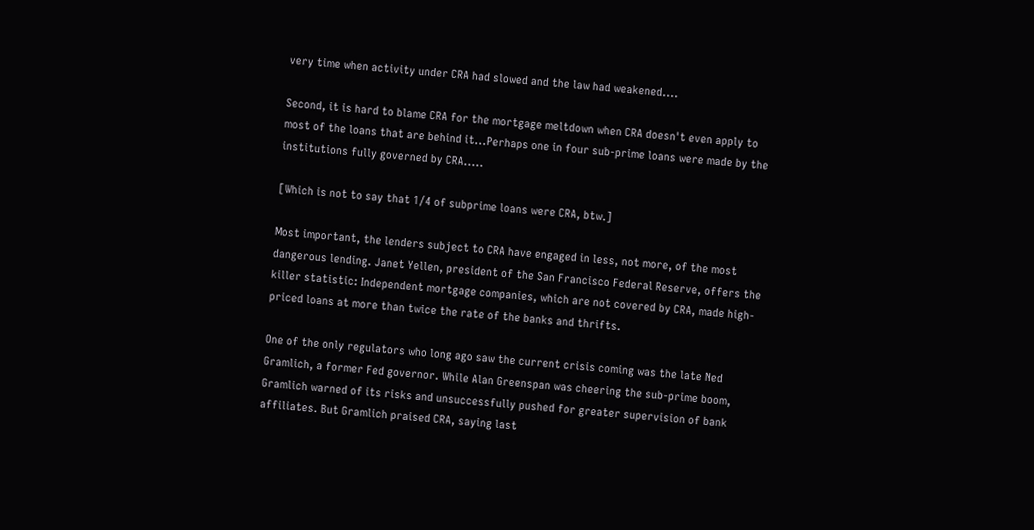very time when activity under CRA had slowed and the law had weakened....

Second, it is hard to blame CRA for the mortgage meltdown when CRA doesn't even apply to most of the loans that are behind it...Perhaps one in four sub-prime loans were made by the institutions fully governed by CRA.....

[Which is not to say that 1/4 of subprime loans were CRA, btw.]

Most important, the lenders subject to CRA have engaged in less, not more, of the most dangerous lending. Janet Yellen, president of the San Francisco Federal Reserve, offers the killer statistic: Independent mortgage companies, which are not covered by CRA, made high-priced loans at more than twice the rate of the banks and thrifts.

One of the only regulators who long ago saw the current crisis coming was the late Ned Gramlich, a former Fed governor. While Alan Greenspan was cheering the sub-prime boom, Gramlich warned of its risks and unsuccessfully pushed for greater supervision of bank affiliates. But Gramlich praised CRA, saying last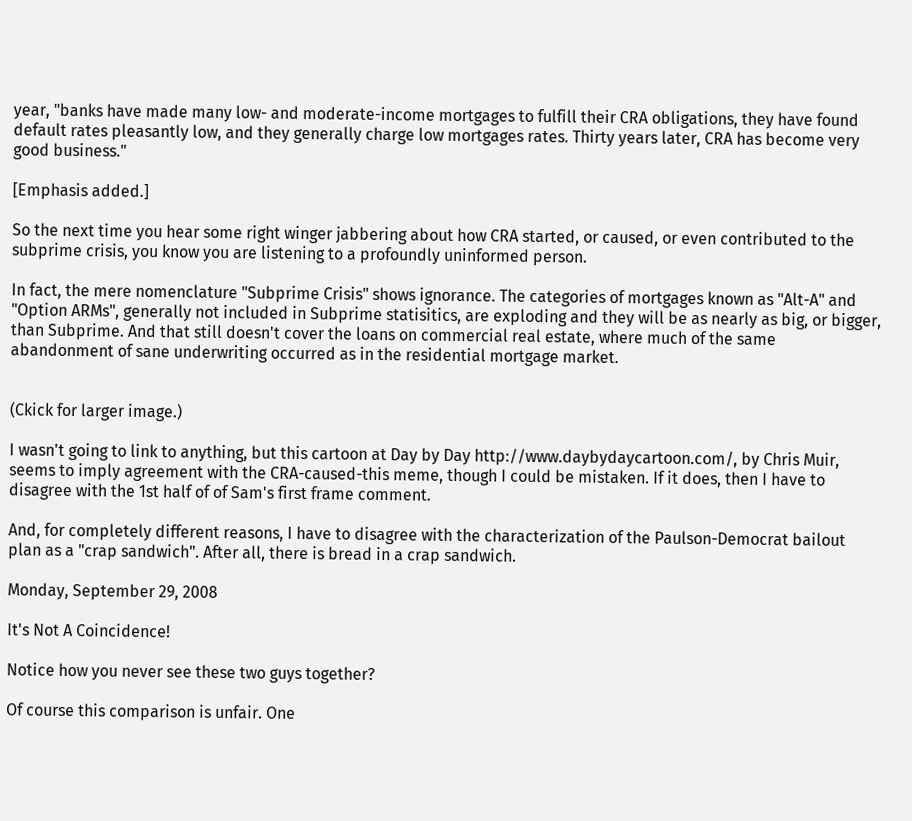year, "banks have made many low- and moderate-income mortgages to fulfill their CRA obligations, they have found default rates pleasantly low, and they generally charge low mortgages rates. Thirty years later, CRA has become very good business."

[Emphasis added.]

So the next time you hear some right winger jabbering about how CRA started, or caused, or even contributed to the subprime crisis, you know you are listening to a profoundly uninformed person.

In fact, the mere nomenclature "Subprime Crisis" shows ignorance. The categories of mortgages known as "Alt-A" and "Option ARMs", generally not included in Subprime statisitics, are exploding and they will be as nearly as big, or bigger, than Subprime. And that still doesn't cover the loans on commercial real estate, where much of the same abandonment of sane underwriting occurred as in the residential mortgage market.


(Ckick for larger image.)

I wasn't going to link to anything, but this cartoon at Day by Day http://www.daybydaycartoon.com/, by Chris Muir, seems to imply agreement with the CRA-caused-this meme, though I could be mistaken. If it does, then I have to disagree with the 1st half of of Sam's first frame comment.

And, for completely different reasons, I have to disagree with the characterization of the Paulson-Democrat bailout plan as a "crap sandwich". After all, there is bread in a crap sandwich.

Monday, September 29, 2008

It's Not A Coincidence!

Notice how you never see these two guys together?

Of course this comparison is unfair. One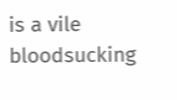is a vile bloodsucking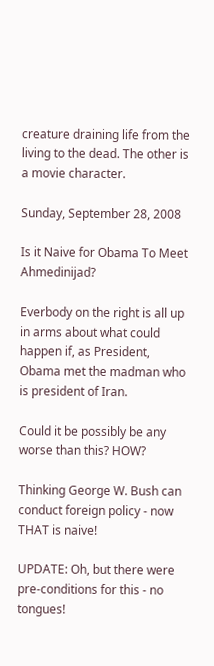creature draining life from the living to the dead. The other is a movie character.

Sunday, September 28, 2008

Is it Naive for Obama To Meet Ahmedinijad?

Everbody on the right is all up in arms about what could happen if, as President, Obama met the madman who is president of Iran.

Could it be possibly be any worse than this? HOW?

Thinking George W. Bush can conduct foreign policy - now THAT is naive!

UPDATE: Oh, but there were pre-conditions for this - no tongues!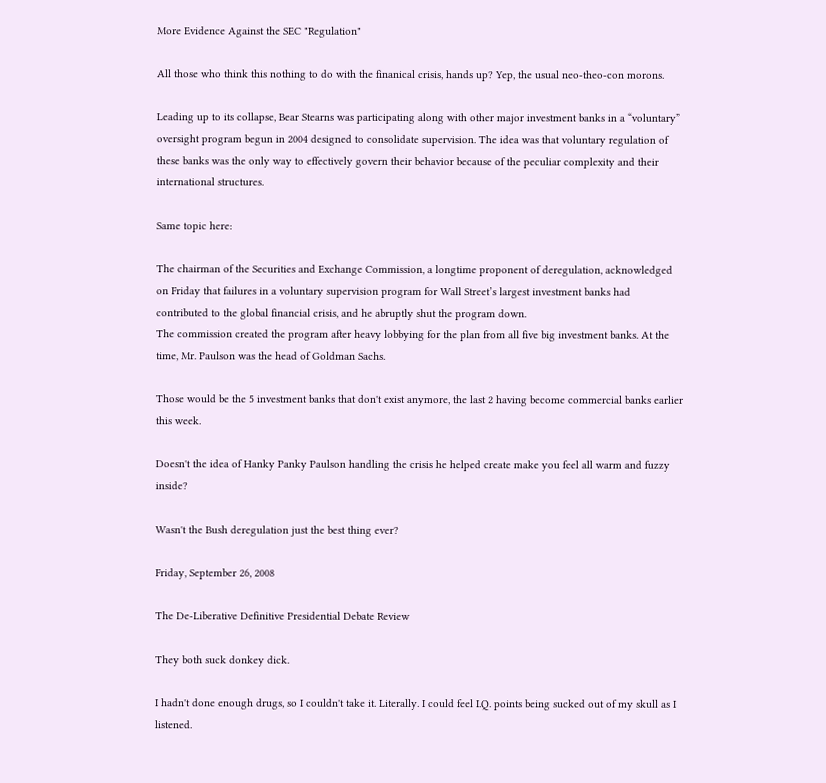More Evidence Against the SEC "Regulation"

All those who think this nothing to do with the finanical crisis, hands up? Yep, the usual neo-theo-con morons.

Leading up to its collapse, Bear Stearns was participating along with other major investment banks in a “voluntary” oversight program begun in 2004 designed to consolidate supervision. The idea was that voluntary regulation of these banks was the only way to effectively govern their behavior because of the peculiar complexity and their international structures.

Same topic here:

The chairman of the Securities and Exchange Commission, a longtime proponent of deregulation, acknowledged on Friday that failures in a voluntary supervision program for Wall Street’s largest investment banks had contributed to the global financial crisis, and he abruptly shut the program down.
The commission created the program after heavy lobbying for the plan from all five big investment banks. At the time, Mr. Paulson was the head of Goldman Sachs.

Those would be the 5 investment banks that don't exist anymore, the last 2 having become commercial banks earlier this week.

Doesn't the idea of Hanky Panky Paulson handling the crisis he helped create make you feel all warm and fuzzy inside?

Wasn't the Bush deregulation just the best thing ever?

Friday, September 26, 2008

The De-Liberative Definitive Presidential Debate Review

They both suck donkey dick.

I hadn't done enough drugs, so I couldn't take it. Literally. I could feel I.Q. points being sucked out of my skull as I listened.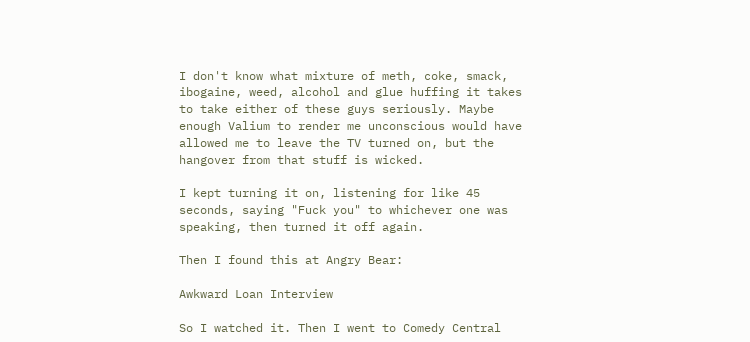I don't know what mixture of meth, coke, smack, ibogaine, weed, alcohol and glue huffing it takes to take either of these guys seriously. Maybe enough Valium to render me unconscious would have allowed me to leave the TV turned on, but the hangover from that stuff is wicked.

I kept turning it on, listening for like 45 seconds, saying "Fuck you" to whichever one was speaking, then turned it off again.

Then I found this at Angry Bear:

Awkward Loan Interview

So I watched it. Then I went to Comedy Central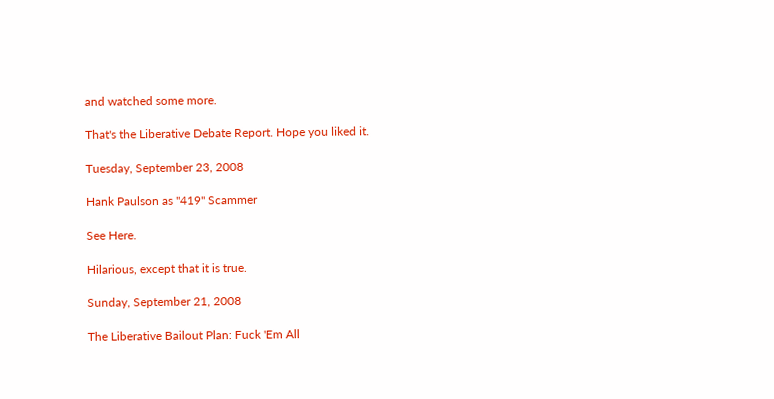and watched some more.

That's the Liberative Debate Report. Hope you liked it.

Tuesday, September 23, 2008

Hank Paulson as "419" Scammer

See Here.

Hilarious, except that it is true.

Sunday, September 21, 2008

The Liberative Bailout Plan: Fuck 'Em All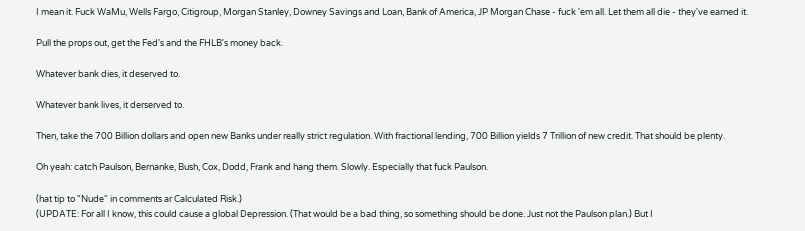I mean it. Fuck WaMu, Wells Fargo, Citigroup, Morgan Stanley, Downey Savings and Loan, Bank of America, JP Morgan Chase - fuck 'em all. Let them all die - they've earned it.

Pull the props out, get the Fed's and the FHLB's money back.

Whatever bank dies, it deserved to.

Whatever bank lives, it derserved to.

Then, take the 700 Billion dollars and open new Banks under really strict regulation. With fractional lending, 700 Billion yields 7 Trillion of new credit. That should be plenty.

Oh yeah: catch Paulson, Bernanke, Bush, Cox, Dodd, Frank and hang them. Slowly. Especially that fuck Paulson.

(hat tip to "Nude" in comments ar Calculated Risk.)
(UPDATE: For all I know, this could cause a global Depression. (That would be a bad thing, so something should be done. Just not the Paulson plan.) But I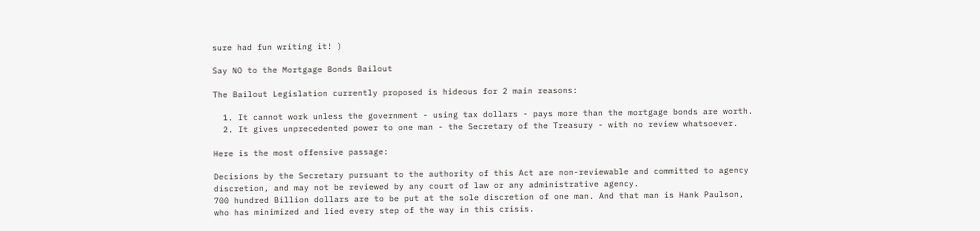sure had fun writing it! )

Say NO to the Mortgage Bonds Bailout

The Bailout Legislation currently proposed is hideous for 2 main reasons:

  1. It cannot work unless the government - using tax dollars - pays more than the mortgage bonds are worth.
  2. It gives unprecedented power to one man - the Secretary of the Treasury - with no review whatsoever.

Here is the most offensive passage:

Decisions by the Secretary pursuant to the authority of this Act are non-reviewable and committed to agency discretion, and may not be reviewed by any court of law or any administrative agency.
700 hundred Billion dollars are to be put at the sole discretion of one man. And that man is Hank Paulson, who has minimized and lied every step of the way in this crisis.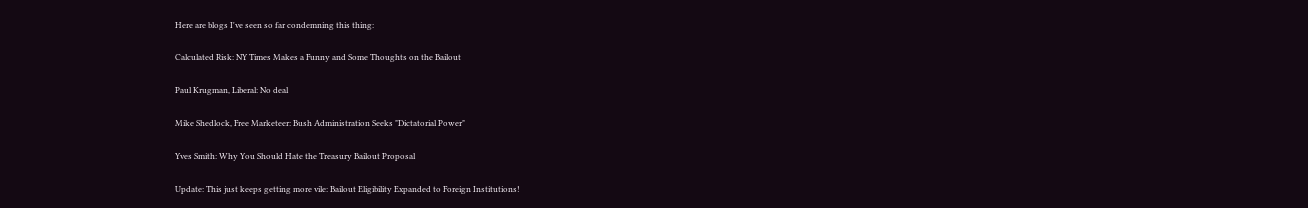Here are blogs I've seen so far condemning this thing:

Calculated Risk: NY Times Makes a Funny and Some Thoughts on the Bailout

Paul Krugman, Liberal: No deal

Mike Shedlock, Free Marketeer: Bush Administration Seeks "Dictatorial Power"

Yves Smith: Why You Should Hate the Treasury Bailout Proposal

Update: This just keeps getting more vile: Bailout Eligibility Expanded to Foreign Institutions!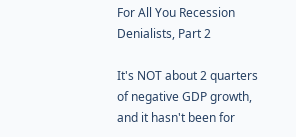For All You Recession Denialists, Part 2

It's NOT about 2 quarters of negative GDP growth, and it hasn't been for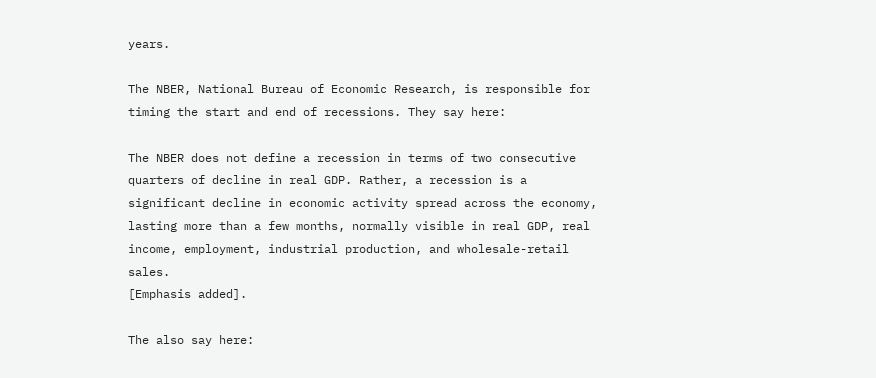years.

The NBER, National Bureau of Economic Research, is responsible for timing the start and end of recessions. They say here:

The NBER does not define a recession in terms of two consecutive quarters of decline in real GDP. Rather, a recession is a significant decline in economic activity spread across the economy, lasting more than a few months, normally visible in real GDP, real income, employment, industrial production, and wholesale-retail sales.
[Emphasis added].

The also say here: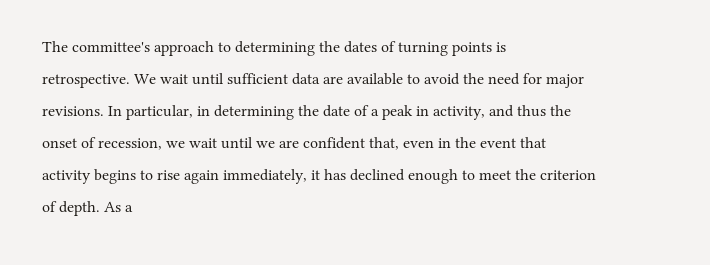The committee's approach to determining the dates of turning points is retrospective. We wait until sufficient data are available to avoid the need for major revisions. In particular, in determining the date of a peak in activity, and thus the onset of recession, we wait until we are confident that, even in the event that activity begins to rise again immediately, it has declined enough to meet the criterion of depth. As a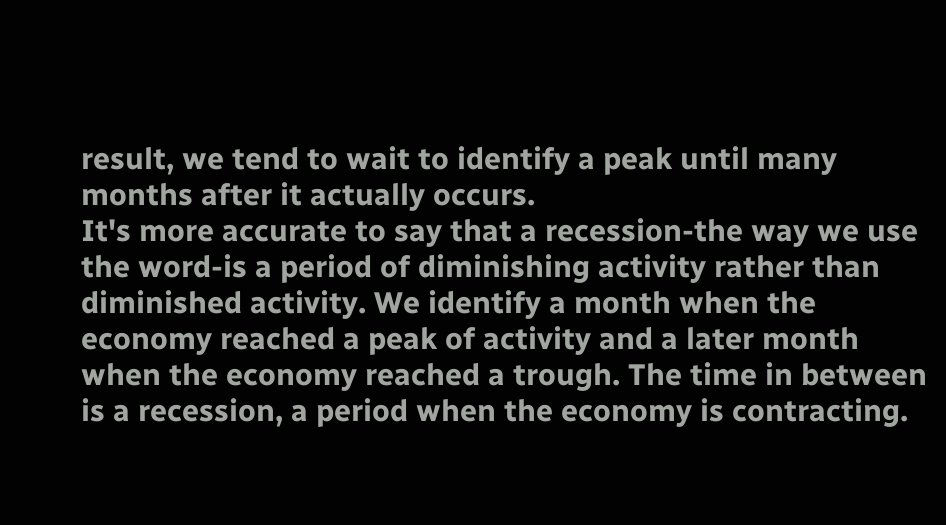result, we tend to wait to identify a peak until many months after it actually occurs.
It's more accurate to say that a recession-the way we use the word-is a period of diminishing activity rather than diminished activity. We identify a month when the economy reached a peak of activity and a later month when the economy reached a trough. The time in between is a recession, a period when the economy is contracting.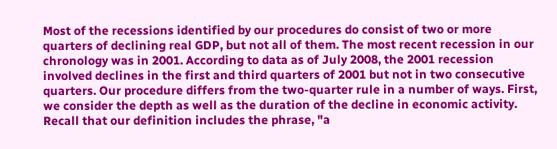Most of the recessions identified by our procedures do consist of two or more quarters of declining real GDP, but not all of them. The most recent recession in our chronology was in 2001. According to data as of July 2008, the 2001 recession involved declines in the first and third quarters of 2001 but not in two consecutive quarters. Our procedure differs from the two-quarter rule in a number of ways. First, we consider the depth as well as the duration of the decline in economic activity. Recall that our definition includes the phrase, "a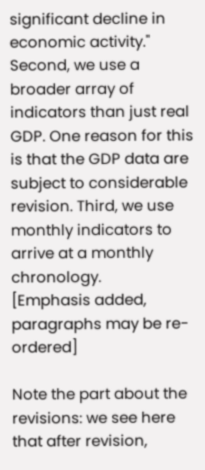significant decline in economic activity." Second, we use a broader array of indicators than just real GDP. One reason for this is that the GDP data are subject to considerable revision. Third, we use monthly indicators to arrive at a monthly chronology.
[Emphasis added, paragraphs may be re-ordered]

Note the part about the revisions: we see here that after revision,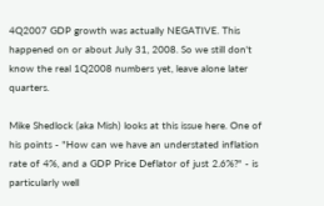4Q2007 GDP growth was actually NEGATIVE. This happened on or about July 31, 2008. So we still don't know the real 1Q2008 numbers yet, leave alone later quarters.

Mike Shedlock (aka Mish) looks at this issue here. One of his points - "How can we have an understated inflation rate of 4%, and a GDP Price Deflator of just 2.6%?" - is particularly well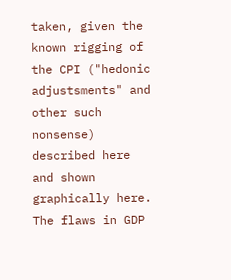taken, given the known rigging of the CPI ("hedonic adjustsments" and other such nonsense) described here and shown graphically here. The flaws in GDP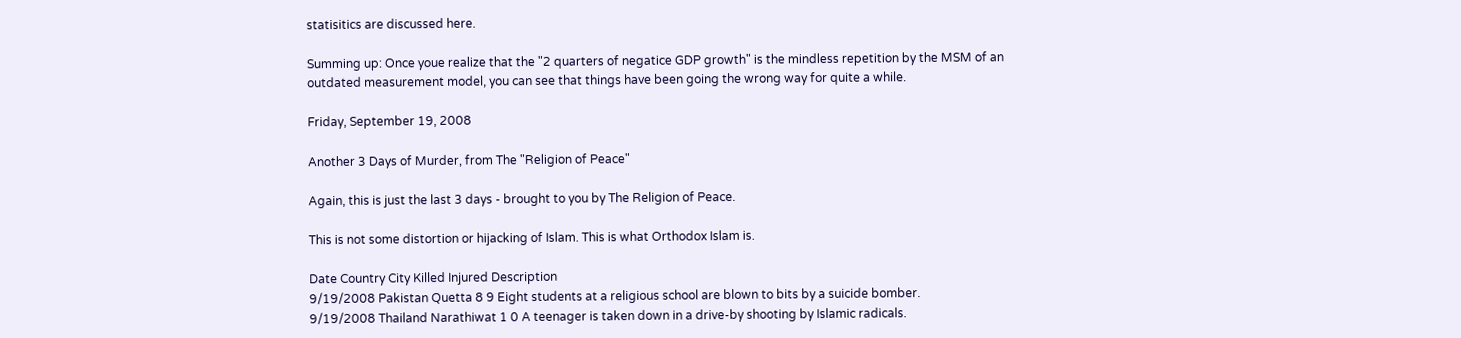statisitics are discussed here.

Summing up: Once youe realize that the "2 quarters of negatice GDP growth" is the mindless repetition by the MSM of an outdated measurement model, you can see that things have been going the wrong way for quite a while.

Friday, September 19, 2008

Another 3 Days of Murder, from The "Religion of Peace"

Again, this is just the last 3 days - brought to you by The Religion of Peace.

This is not some distortion or hijacking of Islam. This is what Orthodox Islam is.

Date Country City Killed Injured Description
9/19/2008 Pakistan Quetta 8 9 Eight students at a religious school are blown to bits by a suicide bomber.
9/19/2008 Thailand Narathiwat 1 0 A teenager is taken down in a drive-by shooting by Islamic radicals.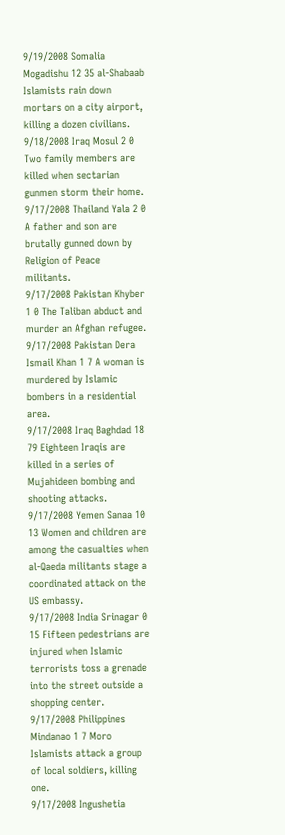9/19/2008 Somalia Mogadishu 12 35 al-Shabaab Islamists rain down mortars on a city airport, killing a dozen civilians.
9/18/2008 Iraq Mosul 2 0 Two family members are killed when sectarian gunmen storm their home.
9/17/2008 Thailand Yala 2 0 A father and son are brutally gunned down by Religion of Peace militants.
9/17/2008 Pakistan Khyber 1 0 The Taliban abduct and murder an Afghan refugee.
9/17/2008 Pakistan Dera Ismail Khan 1 7 A woman is murdered by Islamic bombers in a residential area.
9/17/2008 Iraq Baghdad 18 79 Eighteen Iraqis are killed in a series of Mujahideen bombing and shooting attacks.
9/17/2008 Yemen Sanaa 10 13 Women and children are among the casualties when al-Qaeda militants stage a coordinated attack on the US embassy.
9/17/2008 India Srinagar 0 15 Fifteen pedestrians are injured when Islamic terrorists toss a grenade into the street outside a shopping center.
9/17/2008 Philippines Mindanao 1 7 Moro Islamists attack a group of local soldiers, killing one.
9/17/2008 Ingushetia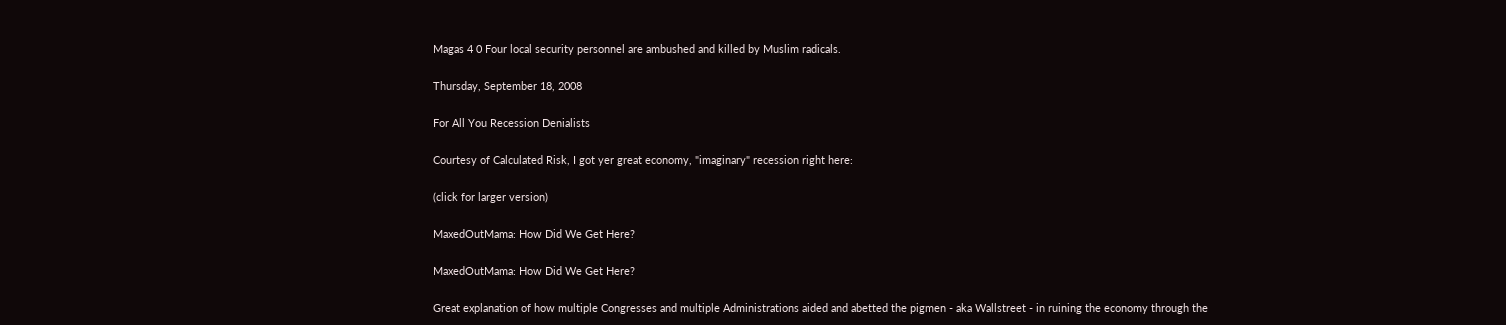Magas 4 0 Four local security personnel are ambushed and killed by Muslim radicals.

Thursday, September 18, 2008

For All You Recession Denialists

Courtesy of Calculated Risk, I got yer great economy, "imaginary" recession right here:

(click for larger version)

MaxedOutMama: How Did We Get Here?

MaxedOutMama: How Did We Get Here?

Great explanation of how multiple Congresses and multiple Administrations aided and abetted the pigmen - aka Wallstreet - in ruining the economy through the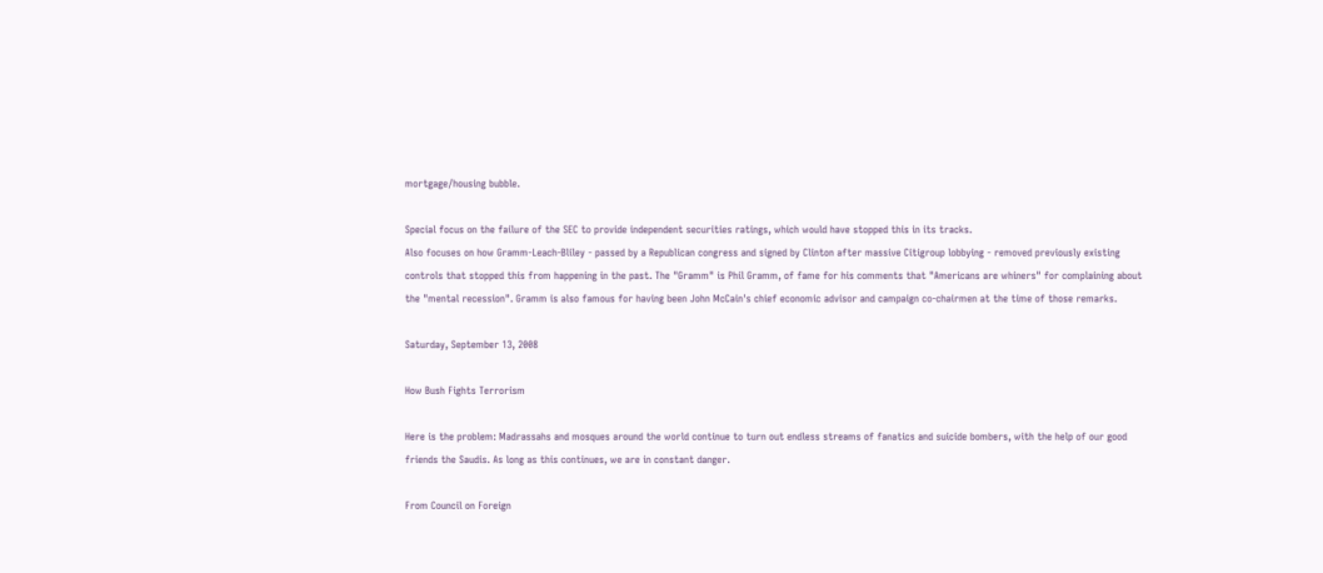mortgage/housing bubble.

Special focus on the failure of the SEC to provide independent securities ratings, which would have stopped this in its tracks.
Also focuses on how Gramm-Leach-Bliley - passed by a Republican congress and signed by Clinton after massive Citigroup lobbying - removed previously existing controls that stopped this from happening in the past. The "Gramm" is Phil Gramm, of fame for his comments that "Americans are whiners" for complaining about the "mental recession". Gramm is also famous for having been John McCain's chief economic advisor and campaign co-chairmen at the time of those remarks.

Saturday, September 13, 2008

How Bush Fights Terrorism

Here is the problem: Madrassahs and mosques around the world continue to turn out endless streams of fanatics and suicide bombers, with the help of our good friends the Saudis. As long as this continues, we are in constant danger.

From Council on Foreign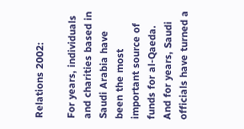Relations 2002:

For years, individuals and charities based in Saudi Arabia have been the most important source of funds for al-Qaeda. And for years, Saudi officials have turned a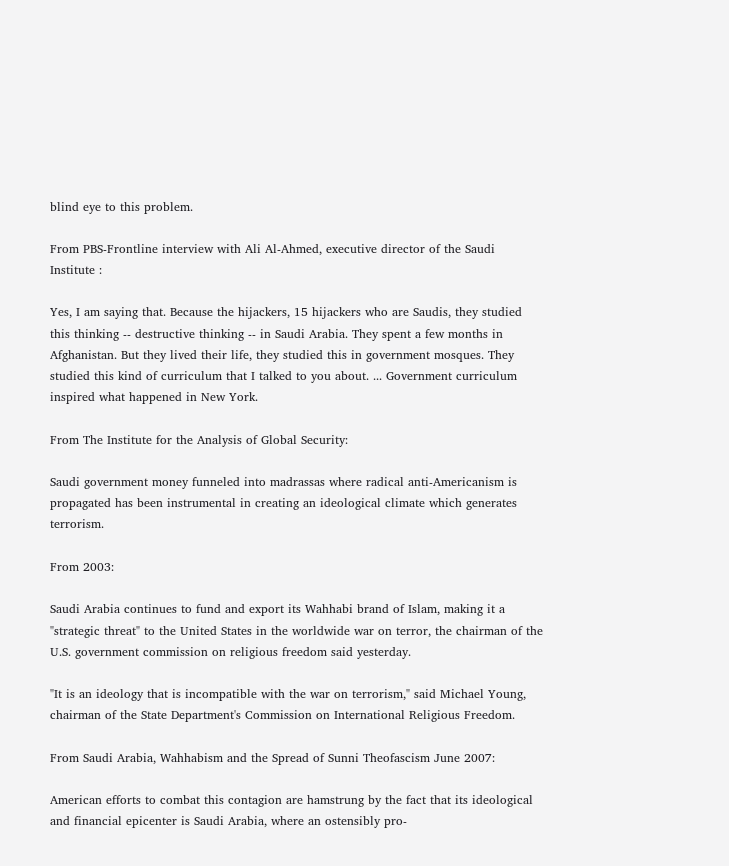blind eye to this problem.

From PBS-Frontline interview with Ali Al-Ahmed, executive director of the Saudi Institute :

Yes, I am saying that. Because the hijackers, 15 hijackers who are Saudis, they studied this thinking -- destructive thinking -- in Saudi Arabia. They spent a few months in Afghanistan. But they lived their life, they studied this in government mosques. They studied this kind of curriculum that I talked to you about. ... Government curriculum inspired what happened in New York.

From The Institute for the Analysis of Global Security:

Saudi government money funneled into madrassas where radical anti-Americanism is propagated has been instrumental in creating an ideological climate which generates terrorism.

From 2003:

Saudi Arabia continues to fund and export its Wahhabi brand of Islam, making it a "strategic threat" to the United States in the worldwide war on terror, the chairman of the U.S. government commission on religious freedom said yesterday.

"It is an ideology that is incompatible with the war on terrorism," said Michael Young, chairman of the State Department's Commission on International Religious Freedom.

From Saudi Arabia, Wahhabism and the Spread of Sunni Theofascism June 2007:

American efforts to combat this contagion are hamstrung by the fact that its ideological and financial epicenter is Saudi Arabia, where an ostensibly pro-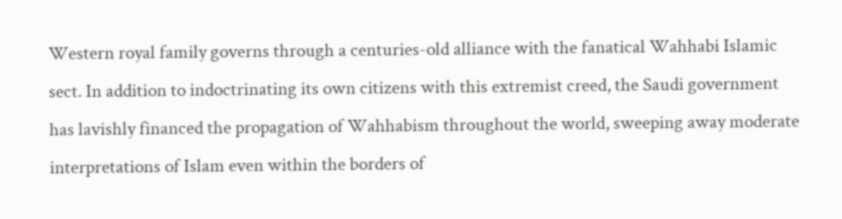Western royal family governs through a centuries-old alliance with the fanatical Wahhabi Islamic sect. In addition to indoctrinating its own citizens with this extremist creed, the Saudi government has lavishly financed the propagation of Wahhabism throughout the world, sweeping away moderate interpretations of Islam even within the borders of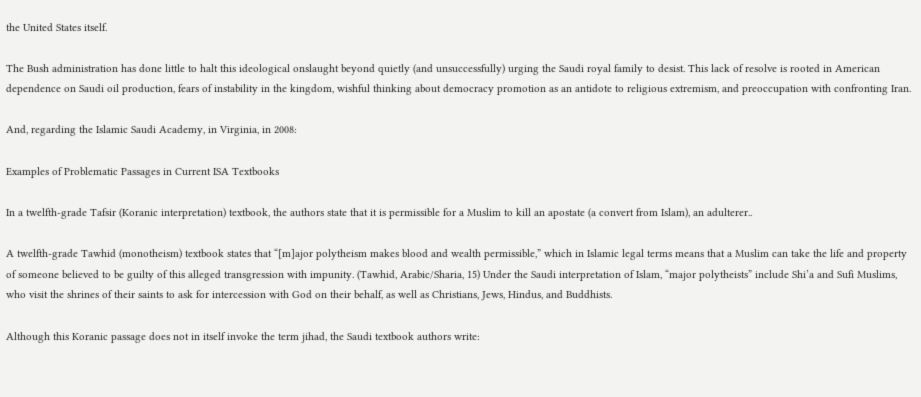the United States itself.

The Bush administration has done little to halt this ideological onslaught beyond quietly (and unsuccessfully) urging the Saudi royal family to desist. This lack of resolve is rooted in American dependence on Saudi oil production, fears of instability in the kingdom, wishful thinking about democracy promotion as an antidote to religious extremism, and preoccupation with confronting Iran.

And, regarding the Islamic Saudi Academy, in Virginia, in 2008:

Examples of Problematic Passages in Current ISA Textbooks

In a twelfth-grade Tafsir (Koranic interpretation) textbook, the authors state that it is permissible for a Muslim to kill an apostate (a convert from Islam), an adulterer..

A twelfth-grade Tawhid (monotheism) textbook states that “[m]ajor polytheism makes blood and wealth permissible,” which in Islamic legal terms means that a Muslim can take the life and property of someone believed to be guilty of this alleged transgression with impunity. (Tawhid, Arabic/Sharia, 15) Under the Saudi interpretation of Islam, “major polytheists” include Shi’a and Sufi Muslims, who visit the shrines of their saints to ask for intercession with God on their behalf, as well as Christians, Jews, Hindus, and Buddhists.

Although this Koranic passage does not in itself invoke the term jihad, the Saudi textbook authors write: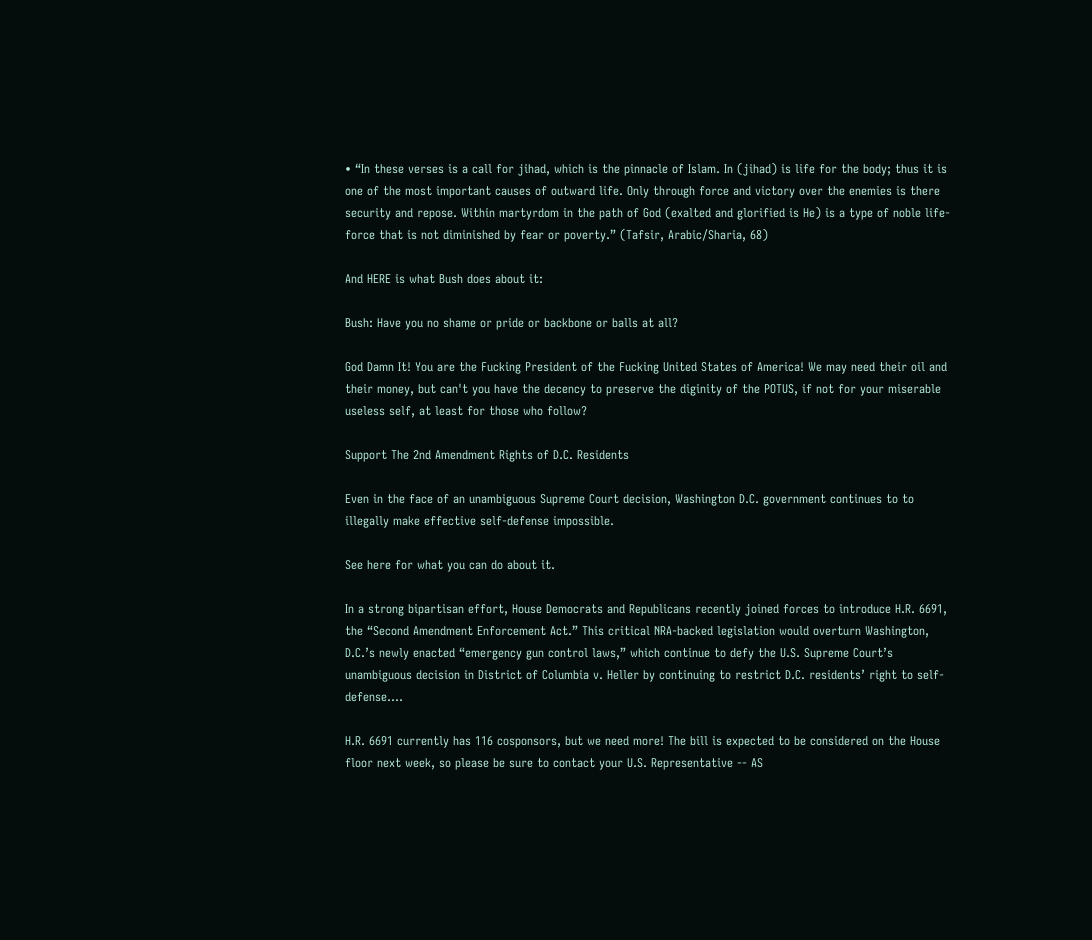• “In these verses is a call for jihad, which is the pinnacle of Islam. In (jihad) is life for the body; thus it is one of the most important causes of outward life. Only through force and victory over the enemies is there security and repose. Within martyrdom in the path of God (exalted and glorified is He) is a type of noble life-force that is not diminished by fear or poverty.” (Tafsir, Arabic/Sharia, 68)

And HERE is what Bush does about it:

Bush: Have you no shame or pride or backbone or balls at all?

God Damn It! You are the Fucking President of the Fucking United States of America! We may need their oil and their money, but can't you have the decency to preserve the diginity of the POTUS, if not for your miserable useless self, at least for those who follow?

Support The 2nd Amendment Rights of D.C. Residents

Even in the face of an unambiguous Supreme Court decision, Washington D.C. government continues to to illegally make effective self-defense impossible.

See here for what you can do about it.

In a strong bipartisan effort, House Democrats and Republicans recently joined forces to introduce H.R. 6691, the “Second Amendment Enforcement Act.” This critical NRA-backed legislation would overturn Washington, D.C.’s newly enacted “emergency gun control laws,” which continue to defy the U.S. Supreme Court’s unambiguous decision in District of Columbia v. Heller by continuing to restrict D.C. residents’ right to self-defense....

H.R. 6691 currently has 116 cosponsors, but we need more! The bill is expected to be considered on the House floor next week, so please be sure to contact your U.S. Representative -- AS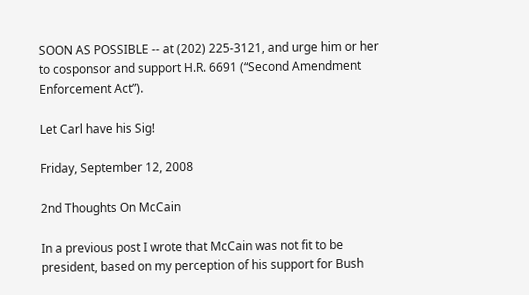SOON AS POSSIBLE -- at (202) 225-3121, and urge him or her to cosponsor and support H.R. 6691 (“Second Amendment Enforcement Act”).

Let Carl have his Sig!

Friday, September 12, 2008

2nd Thoughts On McCain

In a previous post I wrote that McCain was not fit to be president, based on my perception of his support for Bush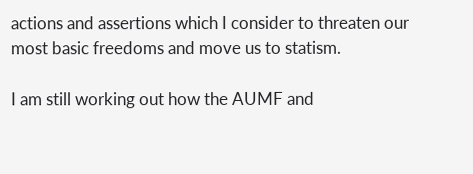actions and assertions which I consider to threaten our most basic freedoms and move us to statism.

I am still working out how the AUMF and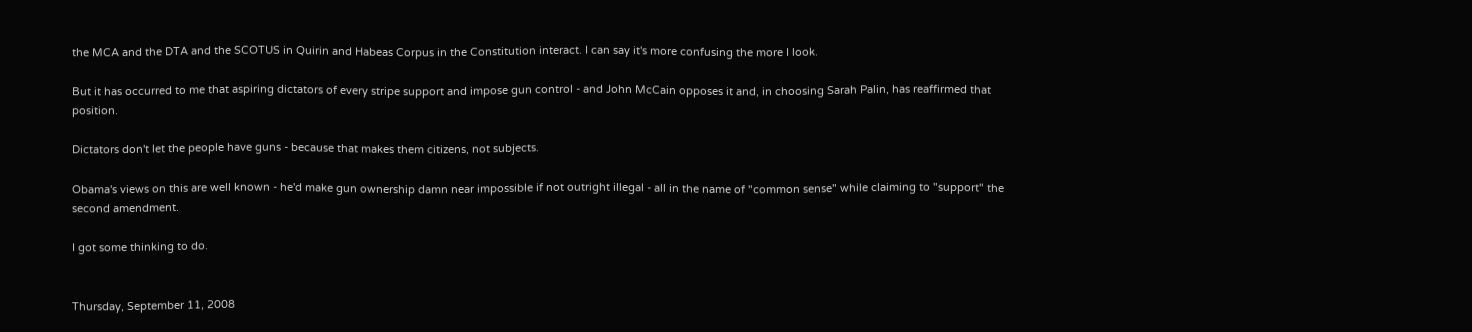the MCA and the DTA and the SCOTUS in Quirin and Habeas Corpus in the Constitution interact. I can say it's more confusing the more I look.

But it has occurred to me that aspiring dictators of every stripe support and impose gun control - and John McCain opposes it and, in choosing Sarah Palin, has reaffirmed that position.

Dictators don't let the people have guns - because that makes them citizens, not subjects.

Obama's views on this are well known - he'd make gun ownership damn near impossible if not outright illegal - all in the name of "common sense" while claiming to "support" the second amendment.

I got some thinking to do.


Thursday, September 11, 2008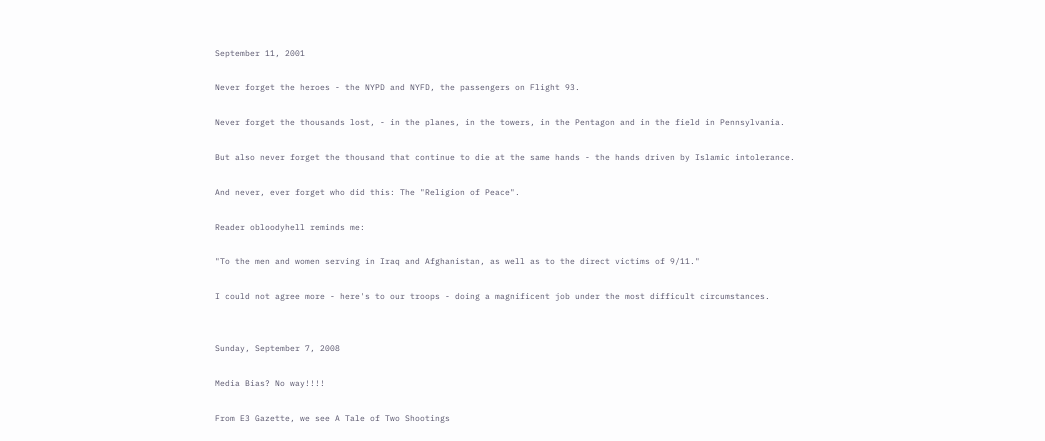September 11, 2001

Never forget the heroes - the NYPD and NYFD, the passengers on Flight 93.

Never forget the thousands lost, - in the planes, in the towers, in the Pentagon and in the field in Pennsylvania.

But also never forget the thousand that continue to die at the same hands - the hands driven by Islamic intolerance.

And never, ever forget who did this: The "Religion of Peace".

Reader obloodyhell reminds me:

"To the men and women serving in Iraq and Afghanistan, as well as to the direct victims of 9/11."

I could not agree more - here's to our troops - doing a magnificent job under the most difficult circumstances.


Sunday, September 7, 2008

Media Bias? No way!!!!

From E3 Gazette, we see A Tale of Two Shootings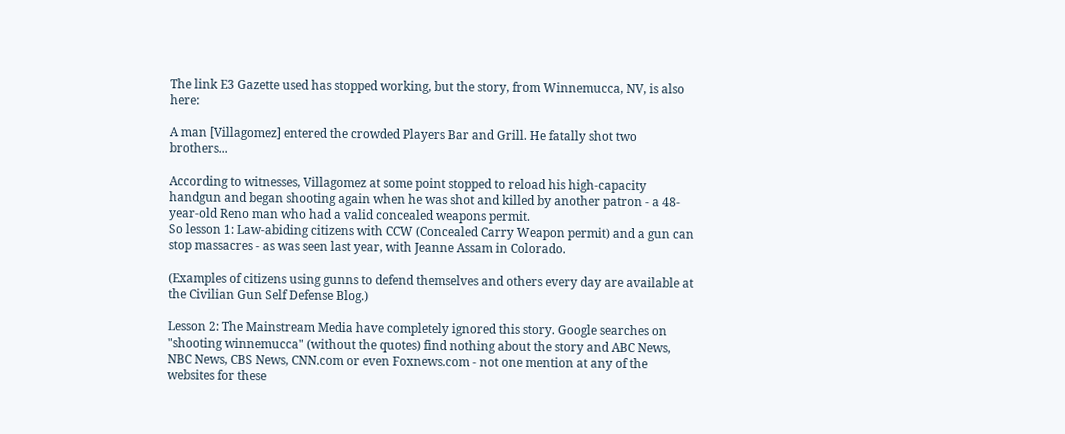The link E3 Gazette used has stopped working, but the story, from Winnemucca, NV, is also here:

A man [Villagomez] entered the crowded Players Bar and Grill. He fatally shot two brothers...

According to witnesses, Villagomez at some point stopped to reload his high-capacity handgun and began shooting again when he was shot and killed by another patron - a 48-year-old Reno man who had a valid concealed weapons permit.
So lesson 1: Law-abiding citizens with CCW (Concealed Carry Weapon permit) and a gun can stop massacres - as was seen last year, with Jeanne Assam in Colorado.

(Examples of citizens using gunns to defend themselves and others every day are available at the Civilian Gun Self Defense Blog.)

Lesson 2: The Mainstream Media have completely ignored this story. Google searches on "shooting winnemucca" (without the quotes) find nothing about the story and ABC News, NBC News, CBS News, CNN.com or even Foxnews.com - not one mention at any of the websites for these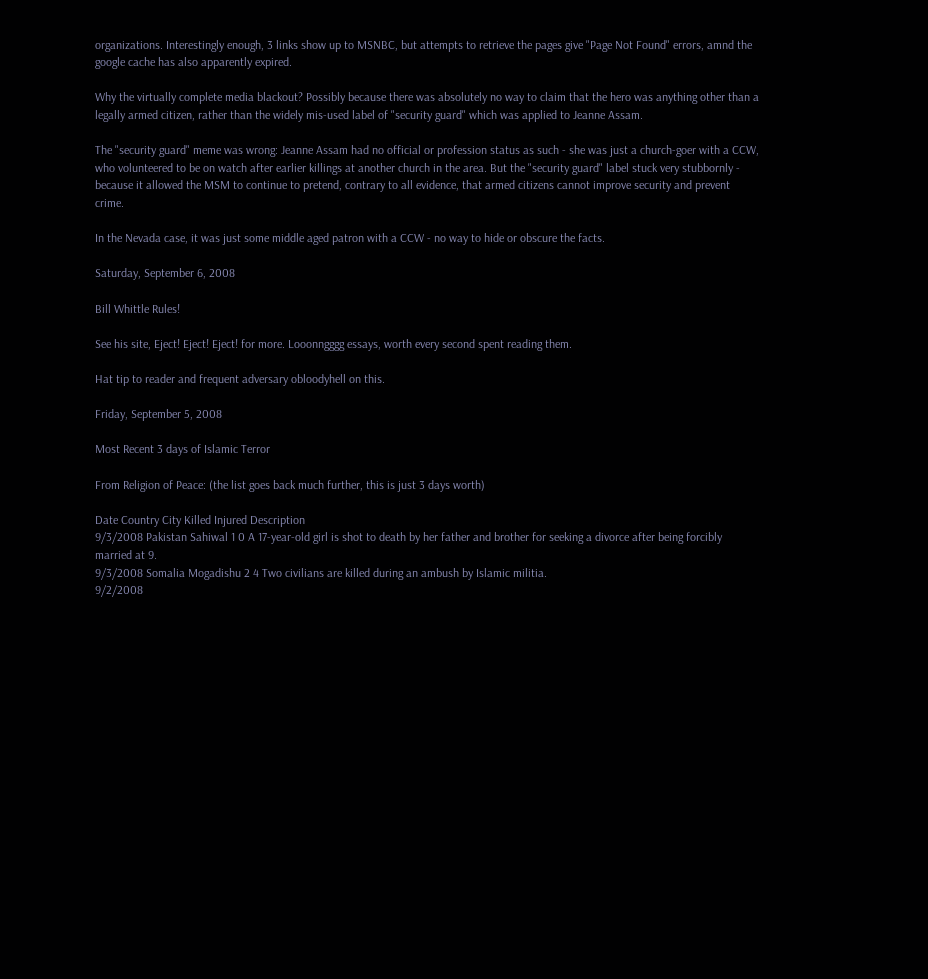organizations. Interestingly enough, 3 links show up to MSNBC, but attempts to retrieve the pages give "Page Not Found" errors, amnd the google cache has also apparently expired.

Why the virtually complete media blackout? Possibly because there was absolutely no way to claim that the hero was anything other than a legally armed citizen, rather than the widely mis-used label of "security guard" which was applied to Jeanne Assam.

The "security guard" meme was wrong: Jeanne Assam had no official or profession status as such - she was just a church-goer with a CCW, who volunteered to be on watch after earlier killings at another church in the area. But the "security guard" label stuck very stubbornly - because it allowed the MSM to continue to pretend, contrary to all evidence, that armed citizens cannot improve security and prevent crime.

In the Nevada case, it was just some middle aged patron with a CCW - no way to hide or obscure the facts.

Saturday, September 6, 2008

Bill Whittle Rules!

See his site, Eject! Eject! Eject! for more. Looonngggg essays, worth every second spent reading them.

Hat tip to reader and frequent adversary obloodyhell on this.

Friday, September 5, 2008

Most Recent 3 days of Islamic Terror

From Religion of Peace: (the list goes back much further, this is just 3 days worth)

Date Country City Killed Injured Description
9/3/2008 Pakistan Sahiwal 1 0 A 17-year-old girl is shot to death by her father and brother for seeking a divorce after being forcibly married at 9.
9/3/2008 Somalia Mogadishu 2 4 Two civilians are killed during an ambush by Islamic militia.
9/2/2008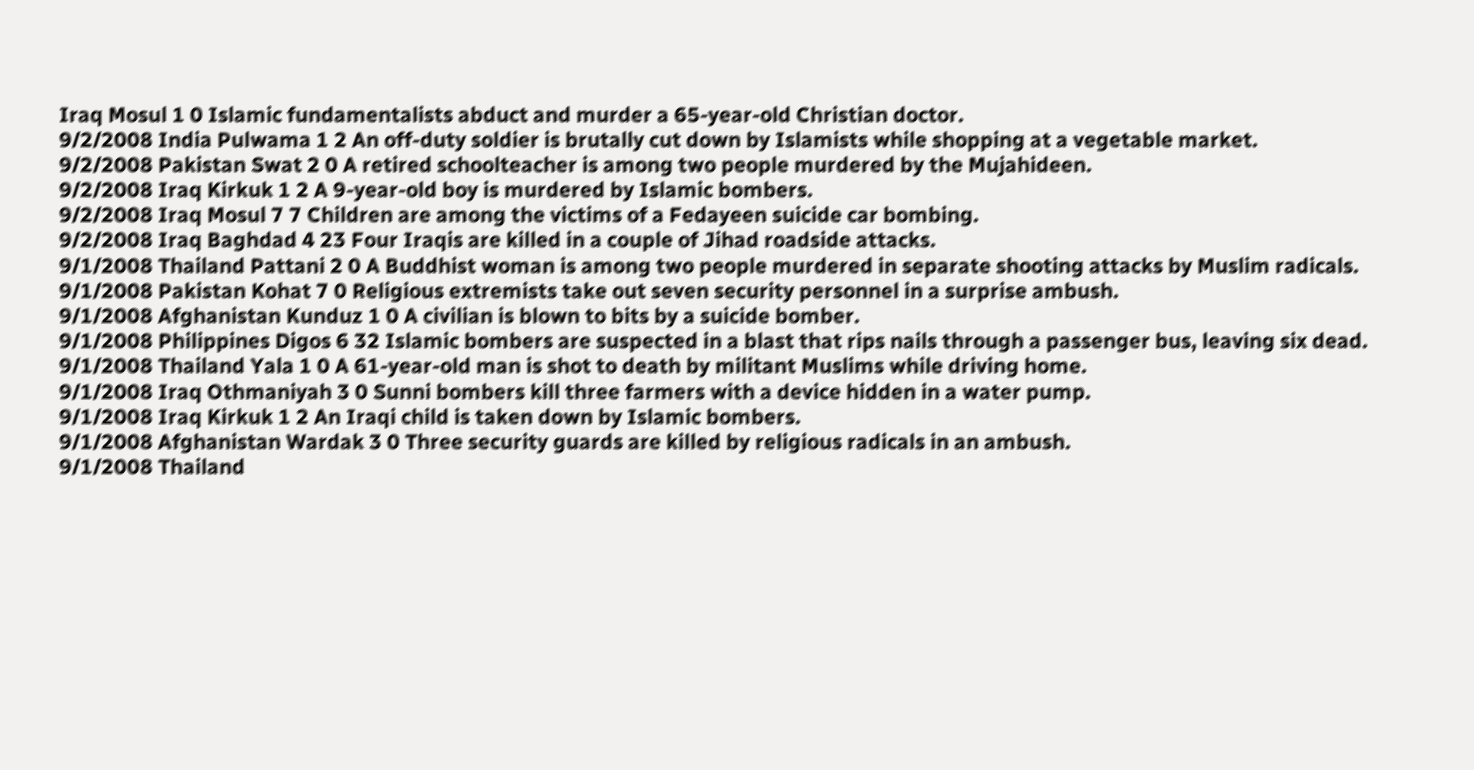Iraq Mosul 1 0 Islamic fundamentalists abduct and murder a 65-year-old Christian doctor.
9/2/2008 India Pulwama 1 2 An off-duty soldier is brutally cut down by Islamists while shopping at a vegetable market.
9/2/2008 Pakistan Swat 2 0 A retired schoolteacher is among two people murdered by the Mujahideen.
9/2/2008 Iraq Kirkuk 1 2 A 9-year-old boy is murdered by Islamic bombers.
9/2/2008 Iraq Mosul 7 7 Children are among the victims of a Fedayeen suicide car bombing.
9/2/2008 Iraq Baghdad 4 23 Four Iraqis are killed in a couple of Jihad roadside attacks.
9/1/2008 Thailand Pattani 2 0 A Buddhist woman is among two people murdered in separate shooting attacks by Muslim radicals.
9/1/2008 Pakistan Kohat 7 0 Religious extremists take out seven security personnel in a surprise ambush.
9/1/2008 Afghanistan Kunduz 1 0 A civilian is blown to bits by a suicide bomber.
9/1/2008 Philippines Digos 6 32 Islamic bombers are suspected in a blast that rips nails through a passenger bus, leaving six dead.
9/1/2008 Thailand Yala 1 0 A 61-year-old man is shot to death by militant Muslims while driving home.
9/1/2008 Iraq Othmaniyah 3 0 Sunni bombers kill three farmers with a device hidden in a water pump.
9/1/2008 Iraq Kirkuk 1 2 An Iraqi child is taken down by Islamic bombers.
9/1/2008 Afghanistan Wardak 3 0 Three security guards are killed by religious radicals in an ambush.
9/1/2008 Thailand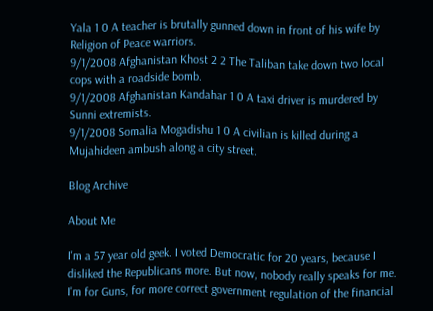Yala 1 0 A teacher is brutally gunned down in front of his wife by Religion of Peace warriors.
9/1/2008 Afghanistan Khost 2 2 The Taliban take down two local cops with a roadside bomb.
9/1/2008 Afghanistan Kandahar 1 0 A taxi driver is murdered by Sunni extremists.
9/1/2008 Somalia Mogadishu 1 0 A civilian is killed during a Mujahideen ambush along a city street.

Blog Archive

About Me

I'm a 57 year old geek. I voted Democratic for 20 years, because I disliked the Republicans more. But now, nobody really speaks for me. I'm for Guns, for more correct government regulation of the financial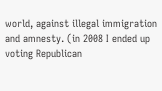world, against illegal immigration and amnesty. (in 2008 I ended up voting Republican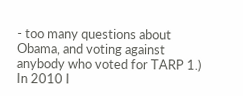- too many questions about Obama, and voting against anybody who voted for TARP 1.) In 2010 I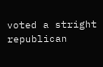voted a stright republican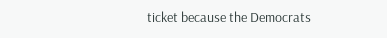ticket because the Democrats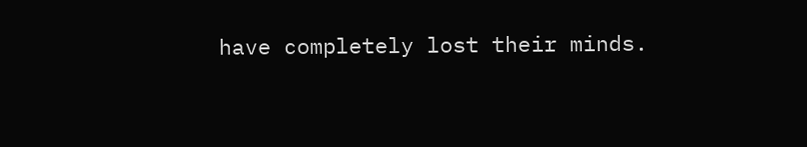have completely lost their minds.